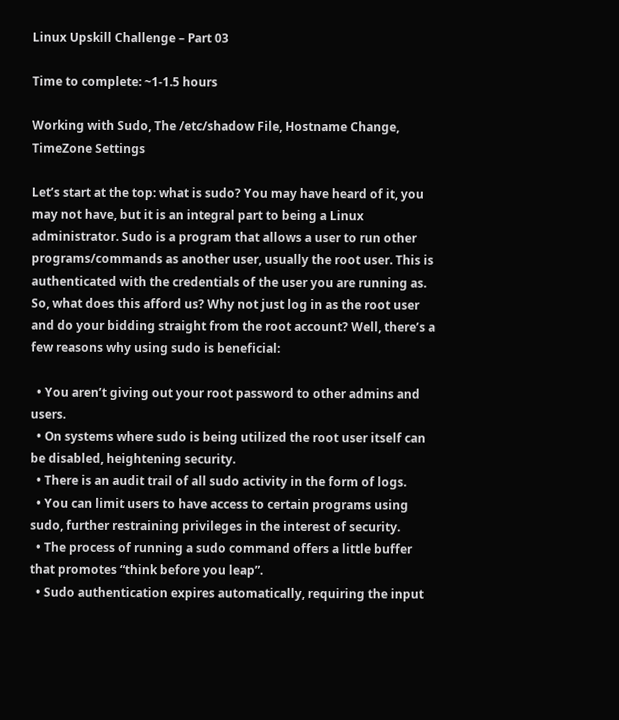Linux Upskill Challenge – Part 03

Time to complete: ~1-1.5 hours

Working with Sudo, The /etc/shadow File, Hostname Change, TimeZone Settings

Let’s start at the top: what is sudo? You may have heard of it, you may not have, but it is an integral part to being a Linux administrator. Sudo is a program that allows a user to run other programs/commands as another user, usually the root user. This is authenticated with the credentials of the user you are running as. So, what does this afford us? Why not just log in as the root user and do your bidding straight from the root account? Well, there’s a few reasons why using sudo is beneficial:

  • You aren’t giving out your root password to other admins and users.
  • On systems where sudo is being utilized the root user itself can be disabled, heightening security.
  • There is an audit trail of all sudo activity in the form of logs.
  • You can limit users to have access to certain programs using sudo, further restraining privileges in the interest of security.
  • The process of running a sudo command offers a little buffer that promotes “think before you leap”.
  • Sudo authentication expires automatically, requiring the input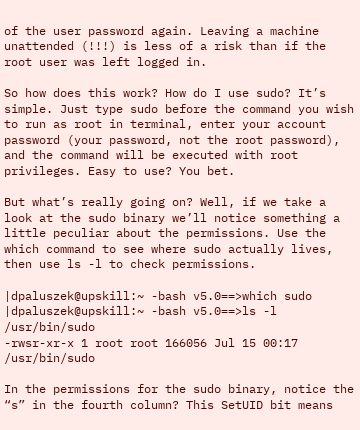of the user password again. Leaving a machine unattended (!!!) is less of a risk than if the root user was left logged in.

So how does this work? How do I use sudo? It’s simple. Just type sudo before the command you wish to run as root in terminal, enter your account password (your password, not the root password), and the command will be executed with root privileges. Easy to use? You bet.

But what’s really going on? Well, if we take a look at the sudo binary we’ll notice something a little peculiar about the permissions. Use the which command to see where sudo actually lives, then use ls -l to check permissions.

|dpaluszek@upskill:~ -bash v5.0==>which sudo
|dpaluszek@upskill:~ -bash v5.0==>ls -l /usr/bin/sudo
-rwsr-xr-x 1 root root 166056 Jul 15 00:17 /usr/bin/sudo

In the permissions for the sudo binary, notice the “s” in the fourth column? This SetUID bit means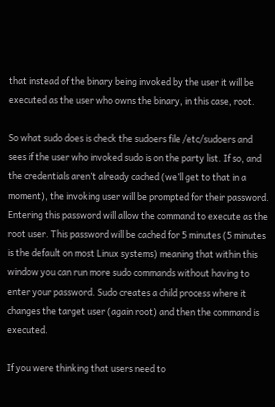that instead of the binary being invoked by the user it will be executed as the user who owns the binary, in this case, root.

So what sudo does is check the sudoers file /etc/sudoers and sees if the user who invoked sudo is on the party list. If so, and the credentials aren’t already cached (we’ll get to that in a moment), the invoking user will be prompted for their password. Entering this password will allow the command to execute as the root user. This password will be cached for 5 minutes (5 minutes is the default on most Linux systems) meaning that within this window you can run more sudo commands without having to enter your password. Sudo creates a child process where it changes the target user (again root) and then the command is executed.

If you were thinking that users need to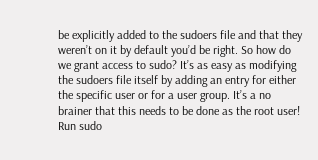be explicitly added to the sudoers file and that they weren’t on it by default you’d be right. So how do we grant access to sudo? It’s as easy as modifying the sudoers file itself by adding an entry for either the specific user or for a user group. It’s a no brainer that this needs to be done as the root user! Run sudo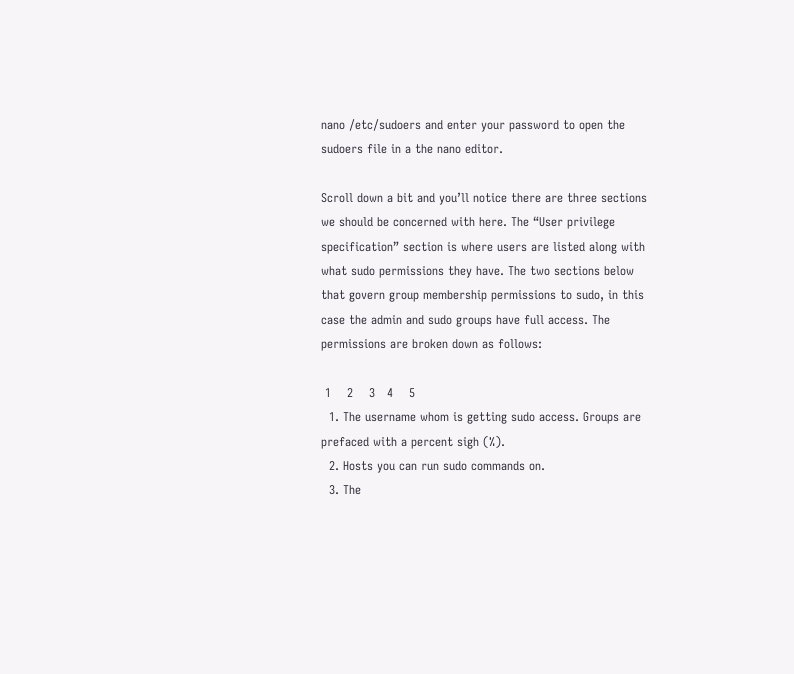nano /etc/sudoers and enter your password to open the sudoers file in a the nano editor.

Scroll down a bit and you’ll notice there are three sections we should be concerned with here. The “User privilege specification” section is where users are listed along with what sudo permissions they have. The two sections below that govern group membership permissions to sudo, in this case the admin and sudo groups have full access. The permissions are broken down as follows:

 1    2    3   4    5
  1. The username whom is getting sudo access. Groups are prefaced with a percent sigh (%).
  2. Hosts you can run sudo commands on.
  3. The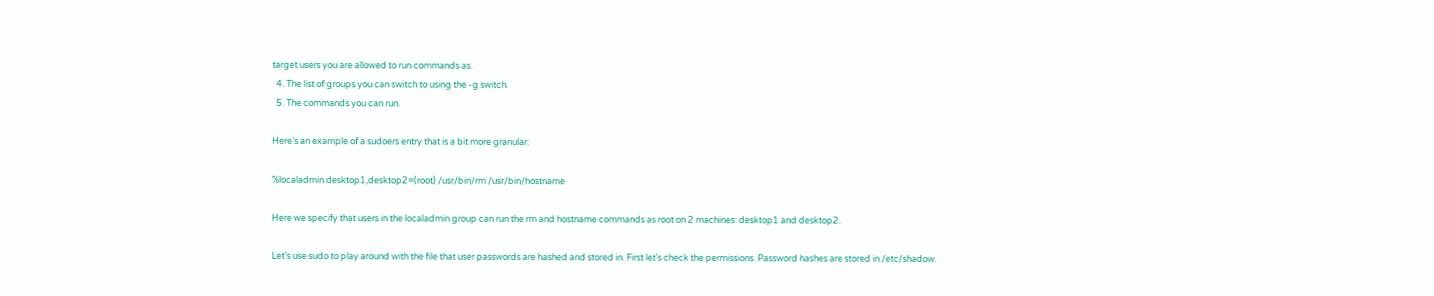target users you are allowed to run commands as.
  4. The list of groups you can switch to using the -g switch.
  5. The commands you can run.

Here’s an example of a sudoers entry that is a bit more granular:

%localadmin desktop1,desktop2=(root) /usr/bin/rm /usr/bin/hostname

Here we specify that users in the localadmin group can run the rm and hostname commands as root on 2 machines: desktop1 and desktop2.

Let’s use sudo to play around with the file that user passwords are hashed and stored in. First let’s check the permissions. Password hashes are stored in /etc/shadow.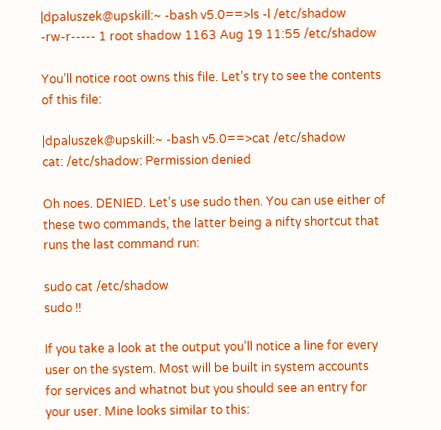|dpaluszek@upskill:~ -bash v5.0==>ls -l /etc/shadow
-rw-r----- 1 root shadow 1163 Aug 19 11:55 /etc/shadow

You’ll notice root owns this file. Let’s try to see the contents of this file:

|dpaluszek@upskill:~ -bash v5.0==>cat /etc/shadow
cat: /etc/shadow: Permission denied

Oh noes. DENIED. Let’s use sudo then. You can use either of these two commands, the latter being a nifty shortcut that runs the last command run:

sudo cat /etc/shadow
sudo !!

If you take a look at the output you’ll notice a line for every user on the system. Most will be built in system accounts for services and whatnot but you should see an entry for your user. Mine looks similar to this: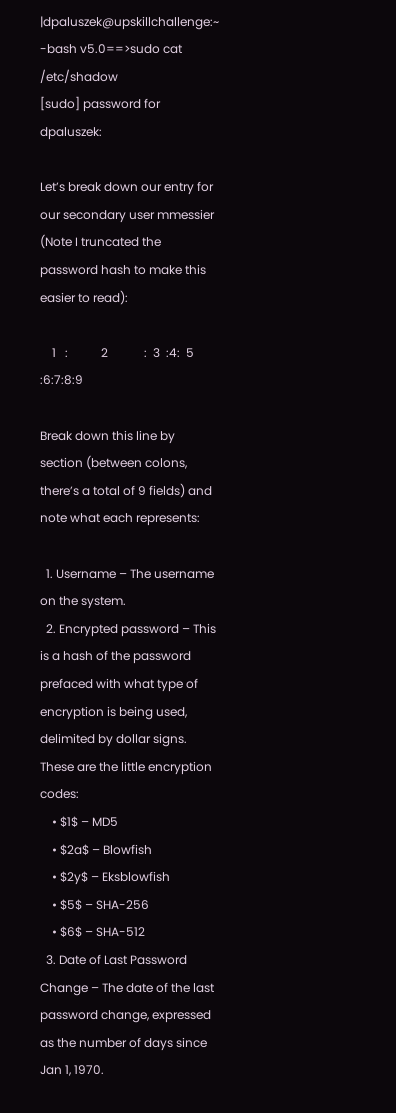|dpaluszek@upskillchallenge:~ -bash v5.0==>sudo cat /etc/shadow
[sudo] password for dpaluszek:

Let’s break down our entry for our secondary user mmessier (Note I truncated the password hash to make this easier to read):

    1   :           2            :  3  :4:  5  :6:7:8:9

Break down this line by section (between colons, there’s a total of 9 fields) and note what each represents:

  1. Username – The username on the system.
  2. Encrypted password – This is a hash of the password prefaced with what type of encryption is being used, delimited by dollar signs. These are the little encryption codes:
    • $1$ – MD5
    • $2a$ – Blowfish
    • $2y$ – Eksblowfish
    • $5$ – SHA-256
    • $6$ – SHA-512
  3. Date of Last Password Change – The date of the last password change, expressed as the number of days since Jan 1, 1970.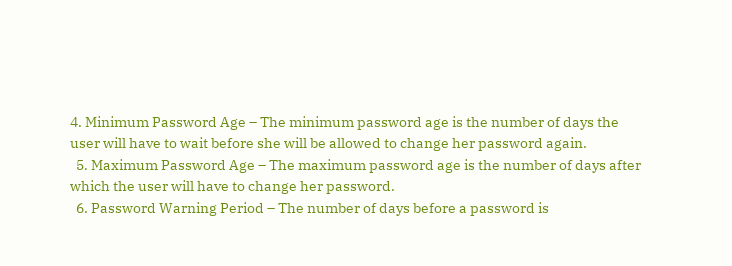4. Minimum Password Age – The minimum password age is the number of days the user will have to wait before she will be allowed to change her password again.
  5. Maximum Password Age – The maximum password age is the number of days after which the user will have to change her password.
  6. Password Warning Period – The number of days before a password is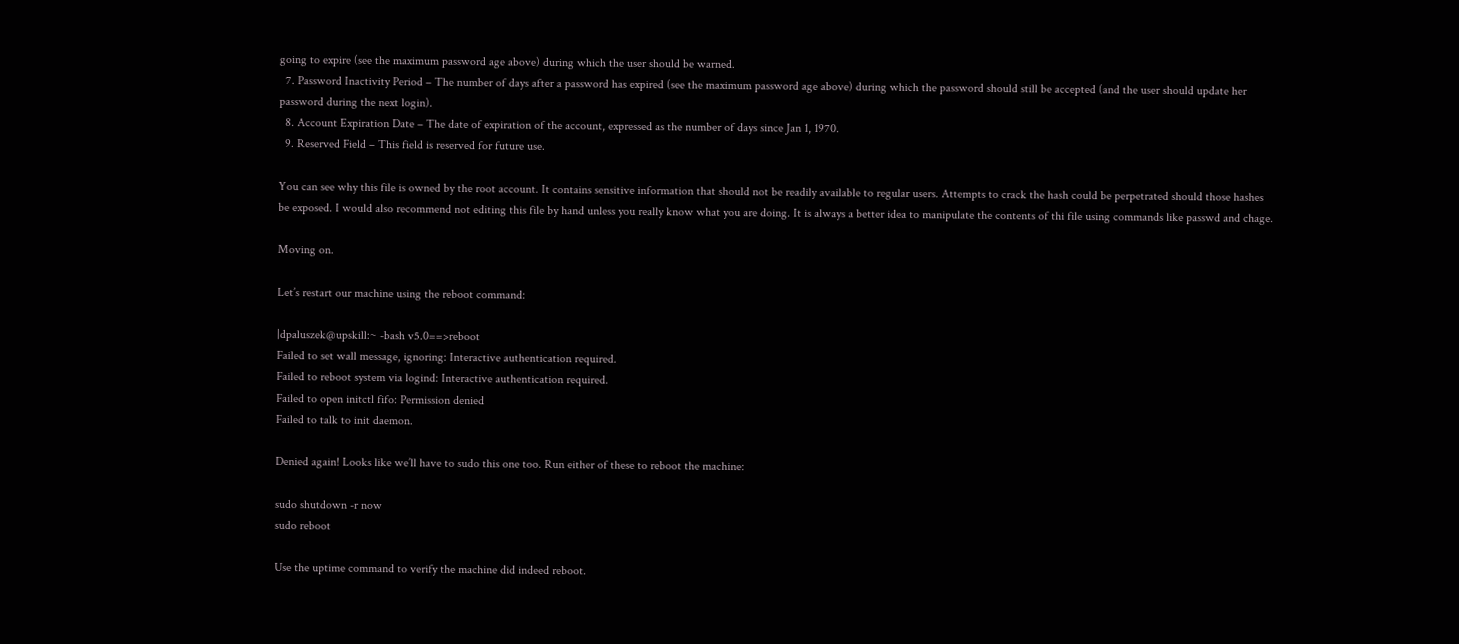going to expire (see the maximum password age above) during which the user should be warned.
  7. Password Inactivity Period – The number of days after a password has expired (see the maximum password age above) during which the password should still be accepted (and the user should update her password during the next login).
  8. Account Expiration Date – The date of expiration of the account, expressed as the number of days since Jan 1, 1970.
  9. Reserved Field – This field is reserved for future use.

You can see why this file is owned by the root account. It contains sensitive information that should not be readily available to regular users. Attempts to crack the hash could be perpetrated should those hashes be exposed. I would also recommend not editing this file by hand unless you really know what you are doing. It is always a better idea to manipulate the contents of thi file using commands like passwd and chage.

Moving on.

Let’s restart our machine using the reboot command:

|dpaluszek@upskill:~ -bash v5.0==>reboot
Failed to set wall message, ignoring: Interactive authentication required.
Failed to reboot system via logind: Interactive authentication required.
Failed to open initctl fifo: Permission denied
Failed to talk to init daemon.

Denied again! Looks like we’ll have to sudo this one too. Run either of these to reboot the machine:

sudo shutdown -r now
sudo reboot

Use the uptime command to verify the machine did indeed reboot.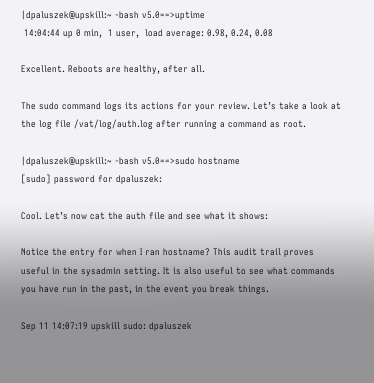|dpaluszek@upskill:~ -bash v5.0==>uptime
 14:04:44 up 0 min,  1 user,  load average: 0.98, 0.24, 0.08

Excellent. Reboots are healthy, after all.

The sudo command logs its actions for your review. Let’s take a look at the log file /vat/log/auth.log after running a command as root.

|dpaluszek@upskill:~ -bash v5.0==>sudo hostname
[sudo] password for dpaluszek:

Cool. Let’s now cat the auth file and see what it shows:

Notice the entry for when I ran hostname? This audit trail proves useful in the sysadmin setting. It is also useful to see what commands you have run in the past, in the event you break things.

Sep 11 14:07:19 upskill sudo: dpaluszek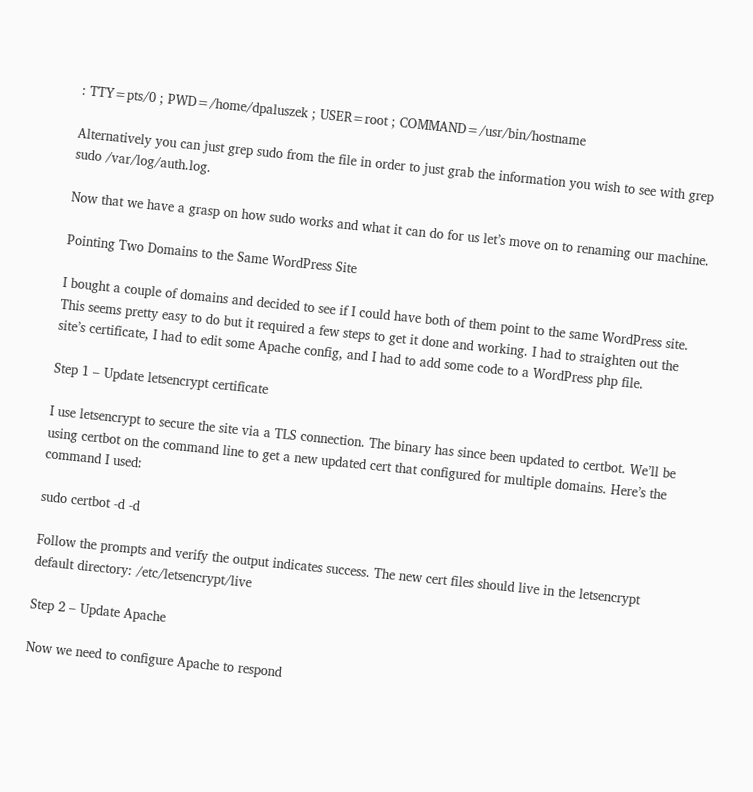: TTY=pts/0 ; PWD=/home/dpaluszek ; USER=root ; COMMAND=/usr/bin/hostname

Alternatively you can just grep sudo from the file in order to just grab the information you wish to see with grep sudo /var/log/auth.log.

Now that we have a grasp on how sudo works and what it can do for us let’s move on to renaming our machine.

Pointing Two Domains to the Same WordPress Site

I bought a couple of domains and decided to see if I could have both of them point to the same WordPress site. This seems pretty easy to do but it required a few steps to get it done and working. I had to straighten out the site’s certificate, I had to edit some Apache config, and I had to add some code to a WordPress php file.

Step 1 – Update letsencrypt certificate

I use letsencrypt to secure the site via a TLS connection. The binary has since been updated to certbot. We’ll be using certbot on the command line to get a new updated cert that configured for multiple domains. Here’s the command I used:

sudo certbot -d -d

Follow the prompts and verify the output indicates success. The new cert files should live in the letsencrypt default directory: /etc/letsencrypt/live

Step 2 – Update Apache

Now we need to configure Apache to respond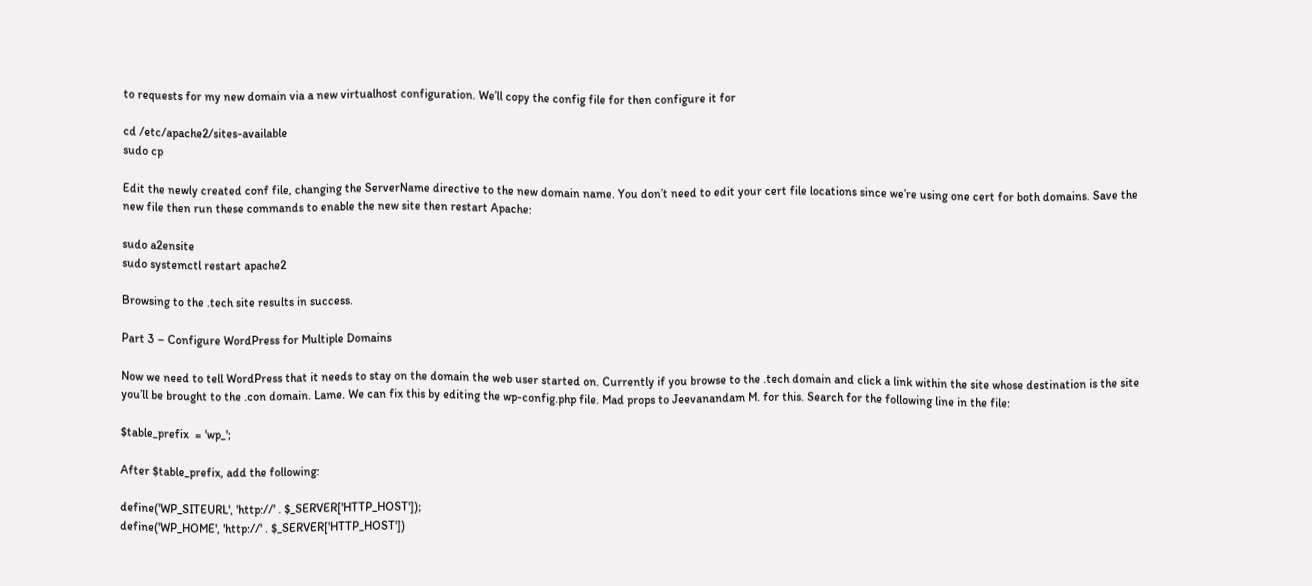to requests for my new domain via a new virtualhost configuration. We’ll copy the config file for then configure it for

cd /etc/apache2/sites-available
sudo cp

Edit the newly created conf file, changing the ServerName directive to the new domain name. You don’t need to edit your cert file locations since we’re using one cert for both domains. Save the new file then run these commands to enable the new site then restart Apache:

sudo a2ensite
sudo systemctl restart apache2

Browsing to the .tech site results in success.

Part 3 – Configure WordPress for Multiple Domains

Now we need to tell WordPress that it needs to stay on the domain the web user started on. Currently if you browse to the .tech domain and click a link within the site whose destination is the site you’ll be brought to the .con domain. Lame. We can fix this by editing the wp-config.php file. Mad props to Jeevanandam M. for this. Search for the following line in the file:

$table_prefix  = 'wp_';

After $table_prefix, add the following:

define('WP_SITEURL', 'http://' . $_SERVER['HTTP_HOST']);
define('WP_HOME', 'http://' . $_SERVER['HTTP_HOST'])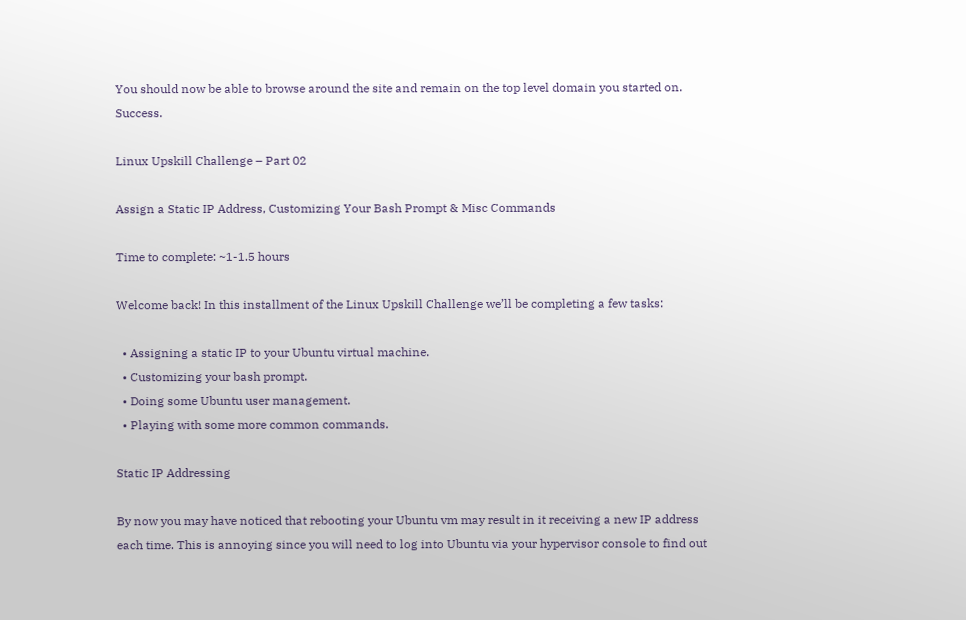You should now be able to browse around the site and remain on the top level domain you started on. Success.

Linux Upskill Challenge – Part 02

Assign a Static IP Address, Customizing Your Bash Prompt & Misc Commands

Time to complete: ~1-1.5 hours

Welcome back! In this installment of the Linux Upskill Challenge we’ll be completing a few tasks:

  • Assigning a static IP to your Ubuntu virtual machine.
  • Customizing your bash prompt.
  • Doing some Ubuntu user management.
  • Playing with some more common commands.

Static IP Addressing

By now you may have noticed that rebooting your Ubuntu vm may result in it receiving a new IP address each time. This is annoying since you will need to log into Ubuntu via your hypervisor console to find out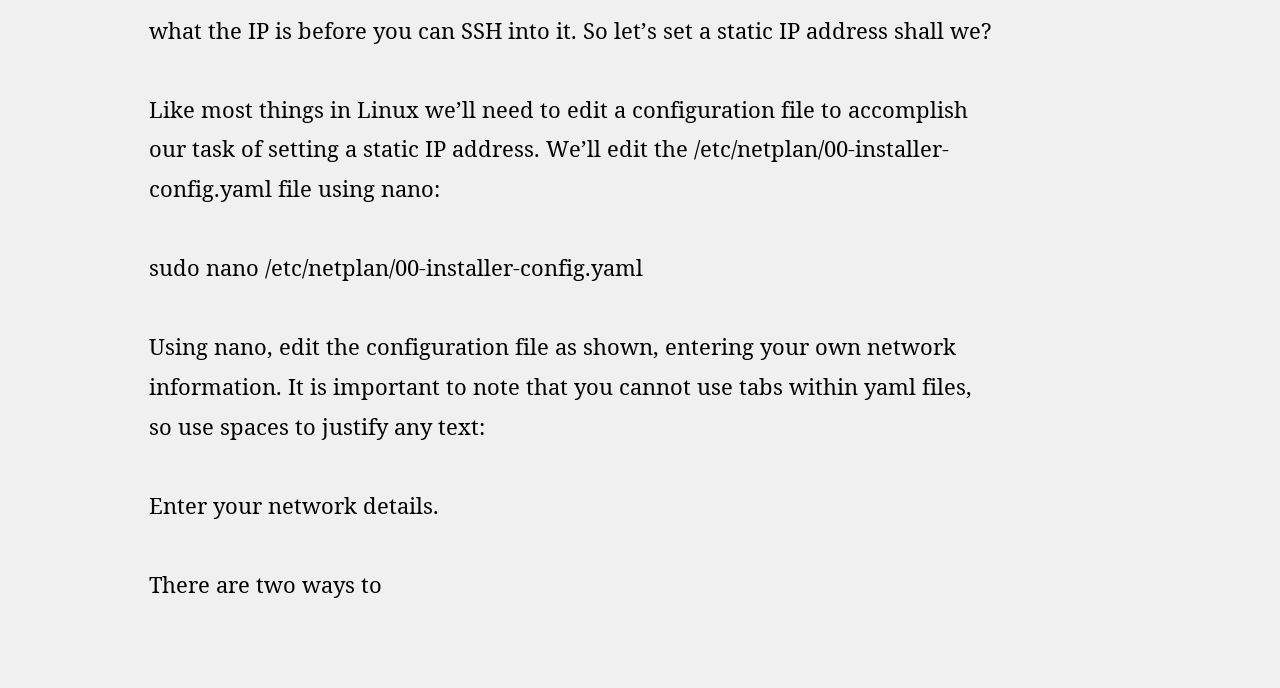what the IP is before you can SSH into it. So let’s set a static IP address shall we?

Like most things in Linux we’ll need to edit a configuration file to accomplish our task of setting a static IP address. We’ll edit the /etc/netplan/00-installer-config.yaml file using nano:

sudo nano /etc/netplan/00-installer-config.yaml

Using nano, edit the configuration file as shown, entering your own network information. It is important to note that you cannot use tabs within yaml files, so use spaces to justify any text:

Enter your network details.

There are two ways to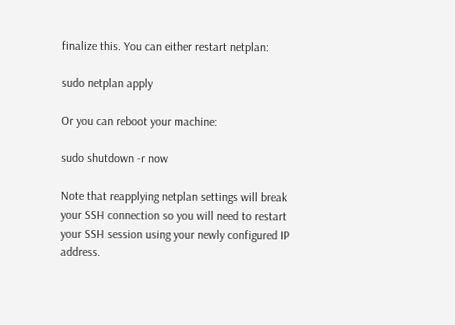finalize this. You can either restart netplan:

sudo netplan apply

Or you can reboot your machine:

sudo shutdown -r now

Note that reapplying netplan settings will break your SSH connection so you will need to restart your SSH session using your newly configured IP address.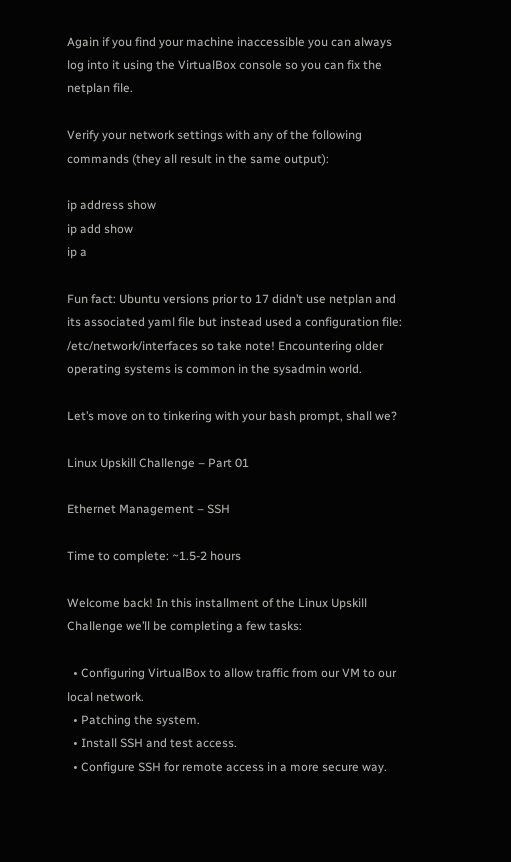Again if you find your machine inaccessible you can always log into it using the VirtualBox console so you can fix the netplan file.

Verify your network settings with any of the following commands (they all result in the same output):

ip address show
ip add show
ip a

Fun fact: Ubuntu versions prior to 17 didn’t use netplan and its associated yaml file but instead used a configuration file: /etc/network/interfaces so take note! Encountering older operating systems is common in the sysadmin world.

Let’s move on to tinkering with your bash prompt, shall we?

Linux Upskill Challenge – Part 01

Ethernet Management – SSH

Time to complete: ~1.5-2 hours

Welcome back! In this installment of the Linux Upskill Challenge we’ll be completing a few tasks:

  • Configuring VirtualBox to allow traffic from our VM to our local network.
  • Patching the system.
  • Install SSH and test access.
  • Configure SSH for remote access in a more secure way.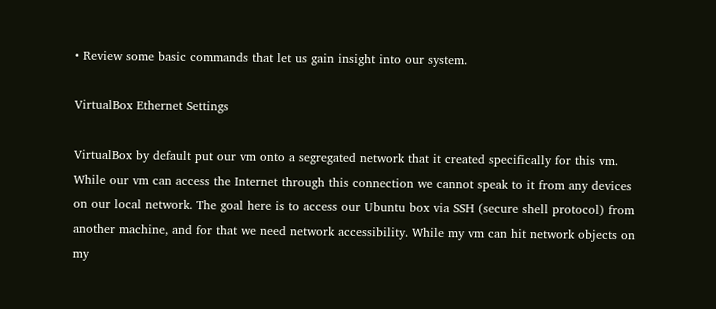• Review some basic commands that let us gain insight into our system.

VirtualBox Ethernet Settings

VirtualBox by default put our vm onto a segregated network that it created specifically for this vm. While our vm can access the Internet through this connection we cannot speak to it from any devices on our local network. The goal here is to access our Ubuntu box via SSH (secure shell protocol) from another machine, and for that we need network accessibility. While my vm can hit network objects on my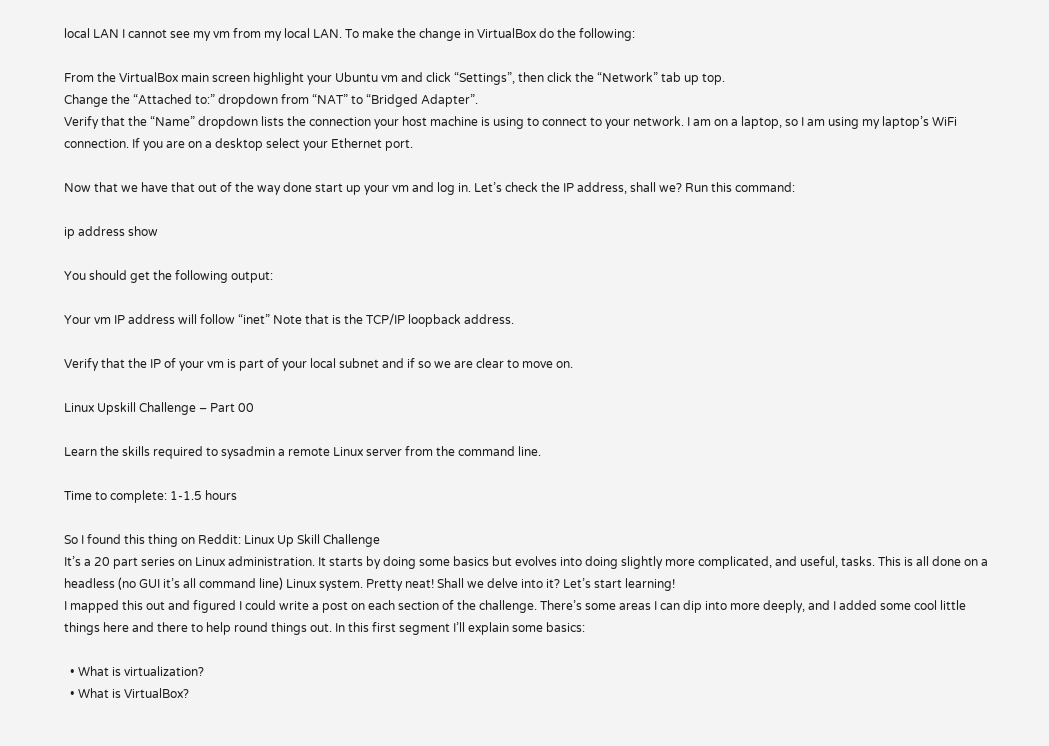local LAN I cannot see my vm from my local LAN. To make the change in VirtualBox do the following:

From the VirtualBox main screen highlight your Ubuntu vm and click “Settings”, then click the “Network” tab up top.
Change the “Attached to:” dropdown from “NAT” to “Bridged Adapter”.
Verify that the “Name” dropdown lists the connection your host machine is using to connect to your network. I am on a laptop, so I am using my laptop’s WiFi connection. If you are on a desktop select your Ethernet port.

Now that we have that out of the way done start up your vm and log in. Let’s check the IP address, shall we? Run this command:

ip address show

You should get the following output:

Your vm IP address will follow “inet” Note that is the TCP/IP loopback address.

Verify that the IP of your vm is part of your local subnet and if so we are clear to move on.

Linux Upskill Challenge – Part 00

Learn the skills required to sysadmin a remote Linux server from the command line.

Time to complete: 1-1.5 hours

So I found this thing on Reddit: Linux Up Skill Challenge
It’s a 20 part series on Linux administration. It starts by doing some basics but evolves into doing slightly more complicated, and useful, tasks. This is all done on a headless (no GUI it’s all command line) Linux system. Pretty neat! Shall we delve into it? Let’s start learning!
I mapped this out and figured I could write a post on each section of the challenge. There’s some areas I can dip into more deeply, and I added some cool little things here and there to help round things out. In this first segment I’ll explain some basics:

  • What is virtualization?
  • What is VirtualBox?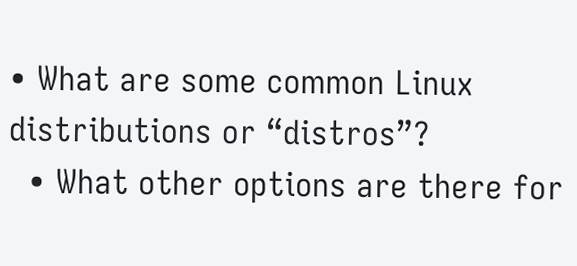• What are some common Linux distributions or “distros”?
  • What other options are there for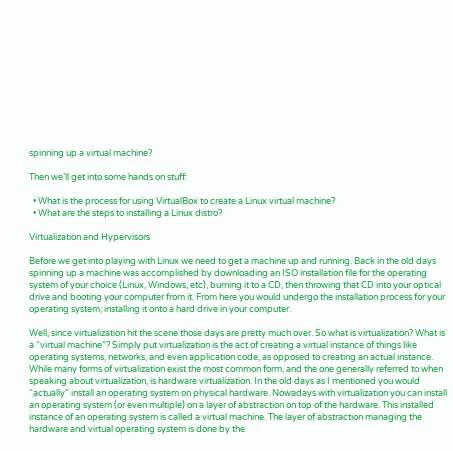spinning up a virtual machine?

Then we’ll get into some hands on stuff:

  • What is the process for using VirtualBox to create a Linux virtual machine?
  • What are the steps to installing a Linux distro?

Virtualization and Hypervisors

Before we get into playing with Linux we need to get a machine up and running. Back in the old days spinning up a machine was accomplished by downloading an ISO installation file for the operating system of your choice (Linux, Windows, etc), burning it to a CD, then throwing that CD into your optical drive and booting your computer from it. From here you would undergo the installation process for your operating system, installing it onto a hard drive in your computer.

Well, since virtualization hit the scene those days are pretty much over. So what is virtualization? What is a “virtual machine”? Simply put virtualization is the act of creating a virtual instance of things like operating systems, networks, and even application code, as opposed to creating an actual instance. While many forms of virtualization exist the most common form, and the one generally referred to when speaking about virtualization, is hardware virtualization. In the old days as I mentioned you would “actually” install an operating system on physical hardware. Nowadays with virtualization you can install an operating system (or even multiple) on a layer of abstraction on top of the hardware. This installed instance of an operating system is called a virtual machine. The layer of abstraction managing the hardware and virtual operating system is done by the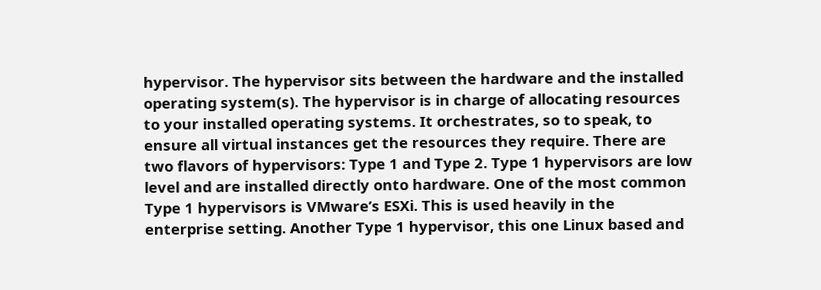hypervisor. The hypervisor sits between the hardware and the installed operating system(s). The hypervisor is in charge of allocating resources to your installed operating systems. It orchestrates, so to speak, to ensure all virtual instances get the resources they require. There are two flavors of hypervisors: Type 1 and Type 2. Type 1 hypervisors are low level and are installed directly onto hardware. One of the most common Type 1 hypervisors is VMware’s ESXi. This is used heavily in the enterprise setting. Another Type 1 hypervisor, this one Linux based and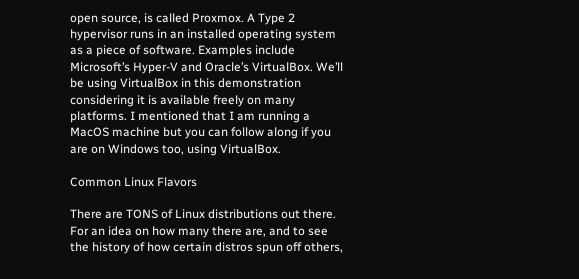open source, is called Proxmox. A Type 2 hypervisor runs in an installed operating system as a piece of software. Examples include Microsoft’s Hyper-V and Oracle’s VirtualBox. We’ll be using VirtualBox in this demonstration considering it is available freely on many platforms. I mentioned that I am running a MacOS machine but you can follow along if you are on Windows too, using VirtualBox.

Common Linux Flavors

There are TONS of Linux distributions out there. For an idea on how many there are, and to see the history of how certain distros spun off others,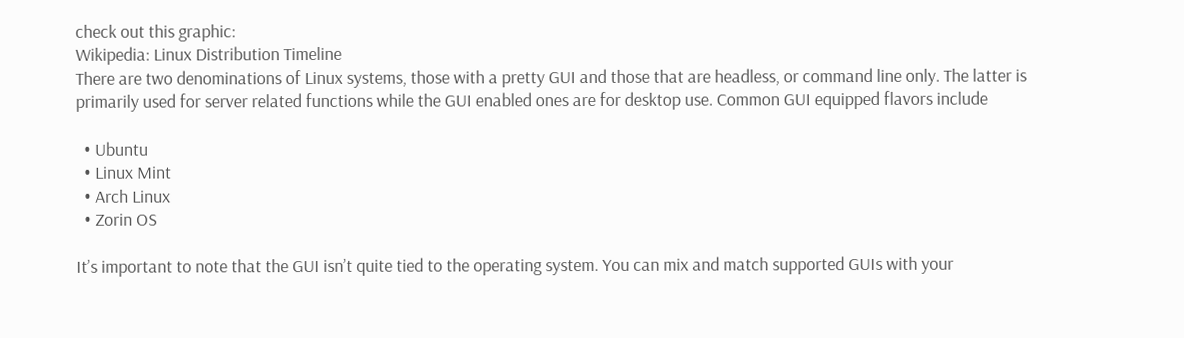check out this graphic:
Wikipedia: Linux Distribution Timeline
There are two denominations of Linux systems, those with a pretty GUI and those that are headless, or command line only. The latter is primarily used for server related functions while the GUI enabled ones are for desktop use. Common GUI equipped flavors include

  • Ubuntu
  • Linux Mint
  • Arch Linux
  • Zorin OS

It’s important to note that the GUI isn’t quite tied to the operating system. You can mix and match supported GUIs with your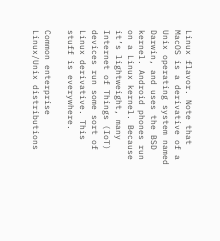Linux flavor. Note that MacOS is a derivative of a Unix operating system named Darwin, and uses the BSD kernel. Android phones run on a Linux kernel. Because it’s lightweight, many Internet of Things (IoT) devices run some sort of Linux derivative. This stuff is everywhere.

Common enterprise Linux/Unix distributions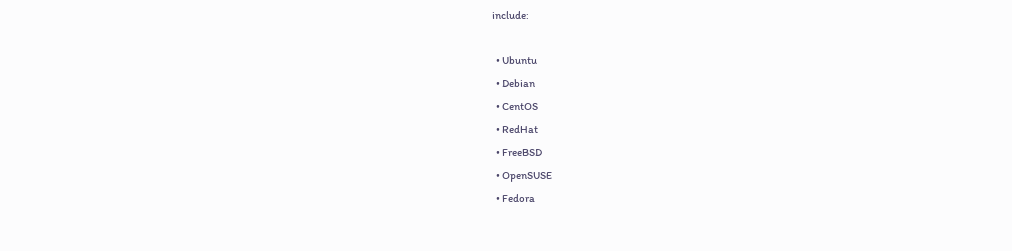include:

  • Ubuntu
  • Debian
  • CentOS
  • RedHat
  • FreeBSD
  • OpenSUSE
  • Fedora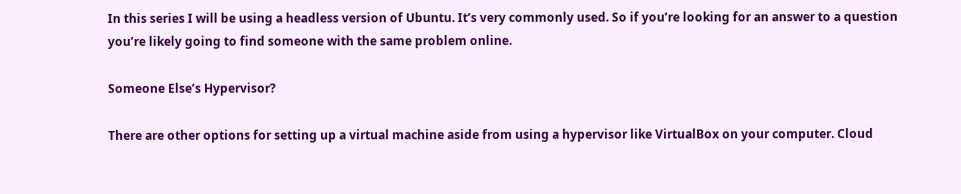In this series I will be using a headless version of Ubuntu. It’s very commonly used. So if you’re looking for an answer to a question you’re likely going to find someone with the same problem online.

Someone Else’s Hypervisor?

There are other options for setting up a virtual machine aside from using a hypervisor like VirtualBox on your computer. Cloud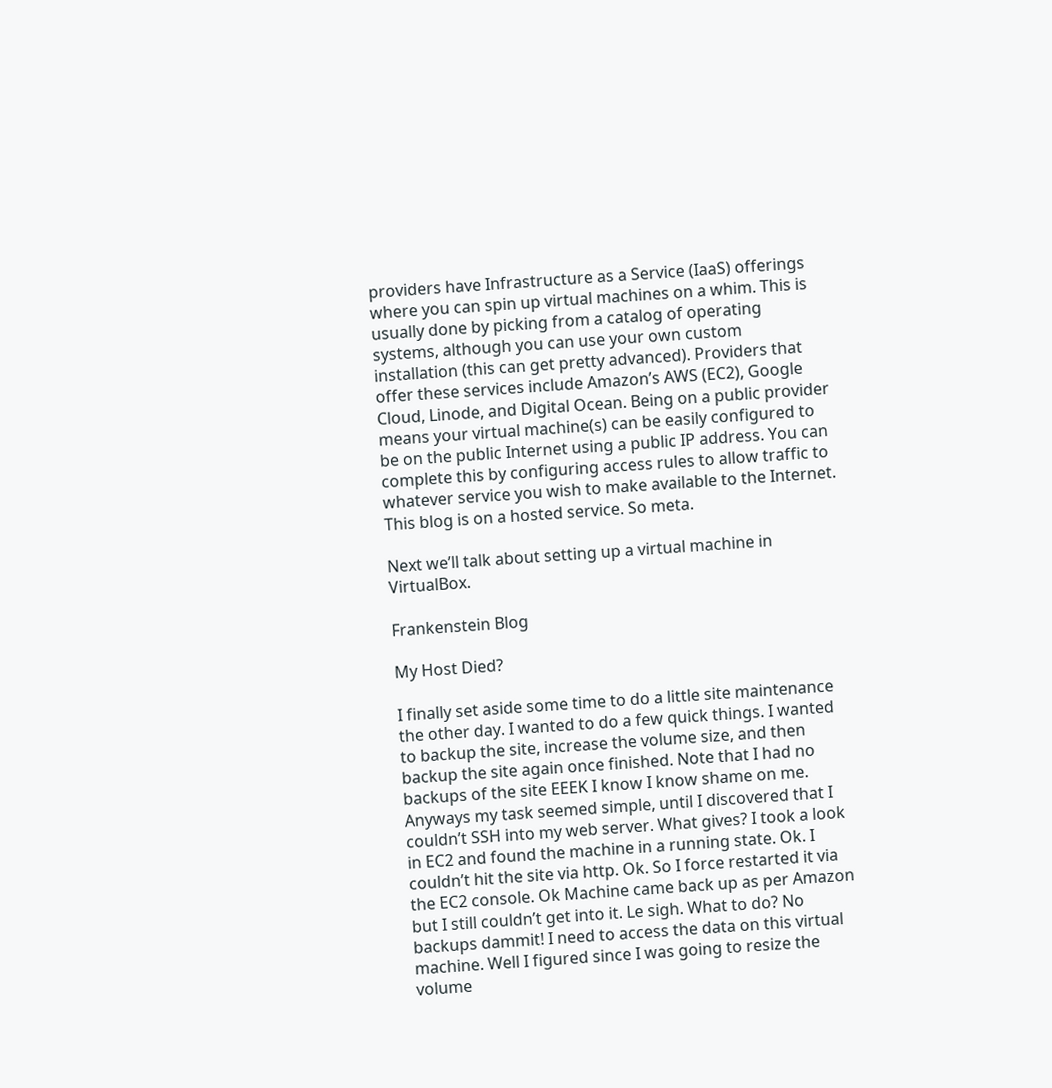providers have Infrastructure as a Service (IaaS) offerings where you can spin up virtual machines on a whim. This is usually done by picking from a catalog of operating systems, although you can use your own custom installation (this can get pretty advanced). Providers that offer these services include Amazon’s AWS (EC2), Google Cloud, Linode, and Digital Ocean. Being on a public provider means your virtual machine(s) can be easily configured to be on the public Internet using a public IP address. You can complete this by configuring access rules to allow traffic to whatever service you wish to make available to the Internet. This blog is on a hosted service. So meta.

Next we’ll talk about setting up a virtual machine in VirtualBox.

Frankenstein Blog

My Host Died?

I finally set aside some time to do a little site maintenance the other day. I wanted to do a few quick things. I wanted to backup the site, increase the volume size, and then backup the site again once finished. Note that I had no backups of the site EEEK I know I know shame on me. Anyways my task seemed simple, until I discovered that I couldn’t SSH into my web server. What gives? I took a look in EC2 and found the machine in a running state. Ok. I couldn’t hit the site via http. Ok. So I force restarted it via the EC2 console. Ok Machine came back up as per Amazon but I still couldn’t get into it. Le sigh. What to do? No backups dammit! I need to access the data on this virtual machine. Well I figured since I was going to resize the volume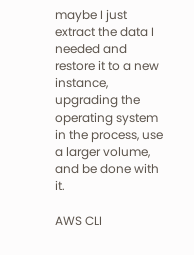maybe I just extract the data I needed and restore it to a new instance, upgrading the operating system in the process, use a larger volume, and be done with it.

AWS CLI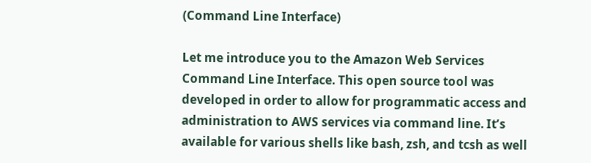(Command Line Interface)

Let me introduce you to the Amazon Web Services Command Line Interface. This open source tool was developed in order to allow for programmatic access and administration to AWS services via command line. It’s available for various shells like bash, zsh, and tcsh as well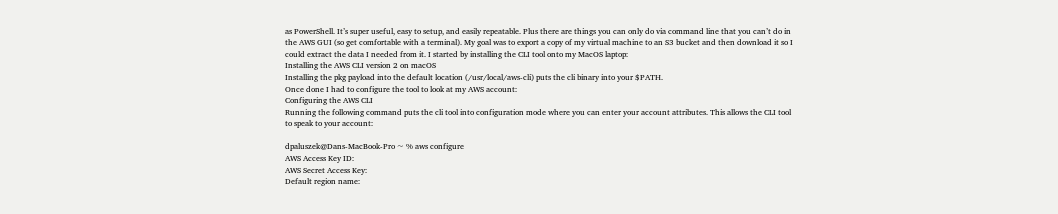as PowerShell. It’s super useful, easy to setup, and easily repeatable. Plus there are things you can only do via command line that you can’t do in the AWS GUI (so get comfortable with a terminal). My goal was to export a copy of my virtual machine to an S3 bucket and then download it so I could extract the data I needed from it. I started by installing the CLI tool onto my MacOS laptop:
Installing the AWS CLI version 2 on macOS
Installing the pkg payload into the default location (/usr/local/aws-cli) puts the cli binary into your $PATH.
Once done I had to configure the tool to look at my AWS account:
Configuring the AWS CLI
Running the following command puts the cli tool into configuration mode where you can enter your account attributes. This allows the CLI tool to speak to your account:

dpaluszek@Dans-MacBook-Pro ~ % aws configure
AWS Access Key ID:
AWS Secret Access Key:
Default region name: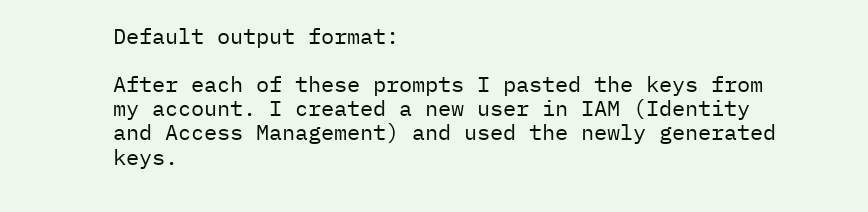Default output format:

After each of these prompts I pasted the keys from my account. I created a new user in IAM (Identity and Access Management) and used the newly generated keys.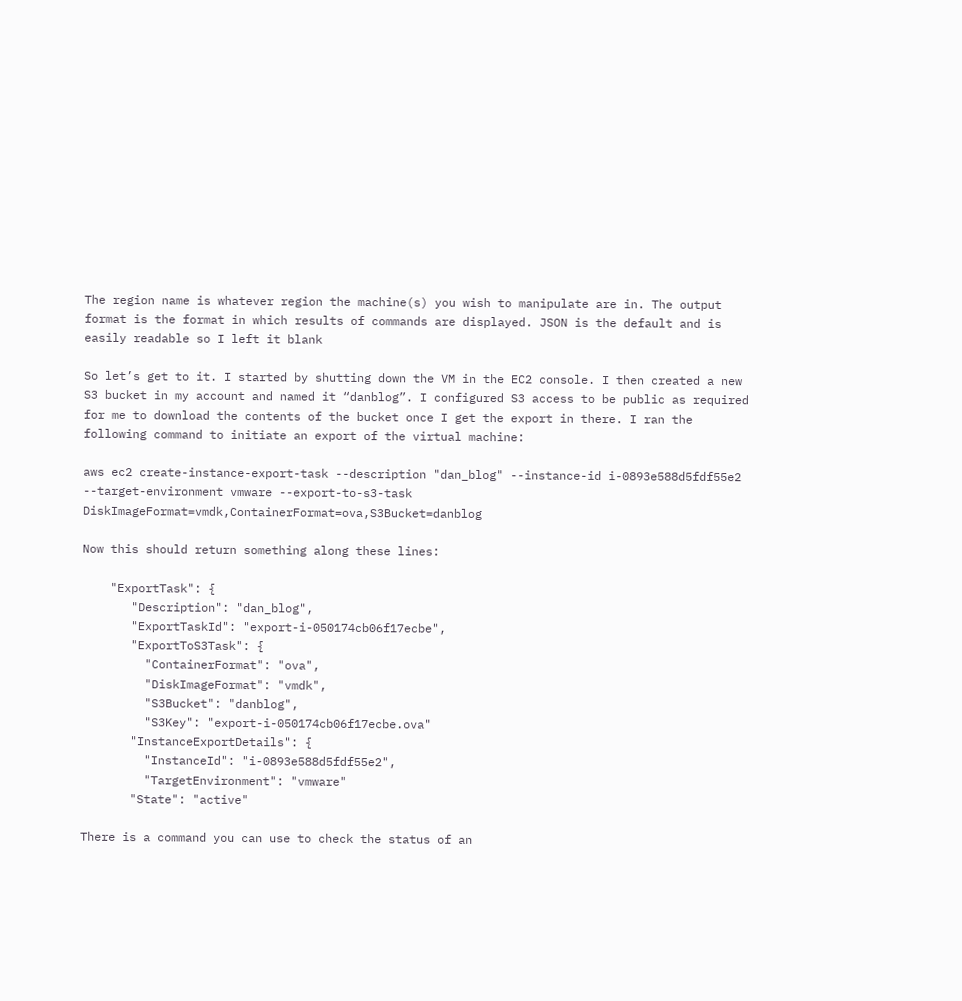The region name is whatever region the machine(s) you wish to manipulate are in. The output format is the format in which results of commands are displayed. JSON is the default and is easily readable so I left it blank

So let’s get to it. I started by shutting down the VM in the EC2 console. I then created a new S3 bucket in my account and named it “danblog”. I configured S3 access to be public as required for me to download the contents of the bucket once I get the export in there. I ran the following command to initiate an export of the virtual machine:

aws ec2 create-instance-export-task --description "dan_blog" --instance-id i-0893e588d5fdf55e2 --target-environment vmware --export-to-s3-task DiskImageFormat=vmdk,ContainerFormat=ova,S3Bucket=danblog

Now this should return something along these lines:

    "ExportTask": {
       "Description": "dan_blog",
       "ExportTaskId": "export-i-050174cb06f17ecbe",
       "ExportToS3Task": {
         "ContainerFormat": "ova",
         "DiskImageFormat": "vmdk",
         "S3Bucket": "danblog",
         "S3Key": "export-i-050174cb06f17ecbe.ova"
       "InstanceExportDetails": {
         "InstanceId": "i-0893e588d5fdf55e2",
         "TargetEnvironment": "vmware"
       "State": "active"

There is a command you can use to check the status of an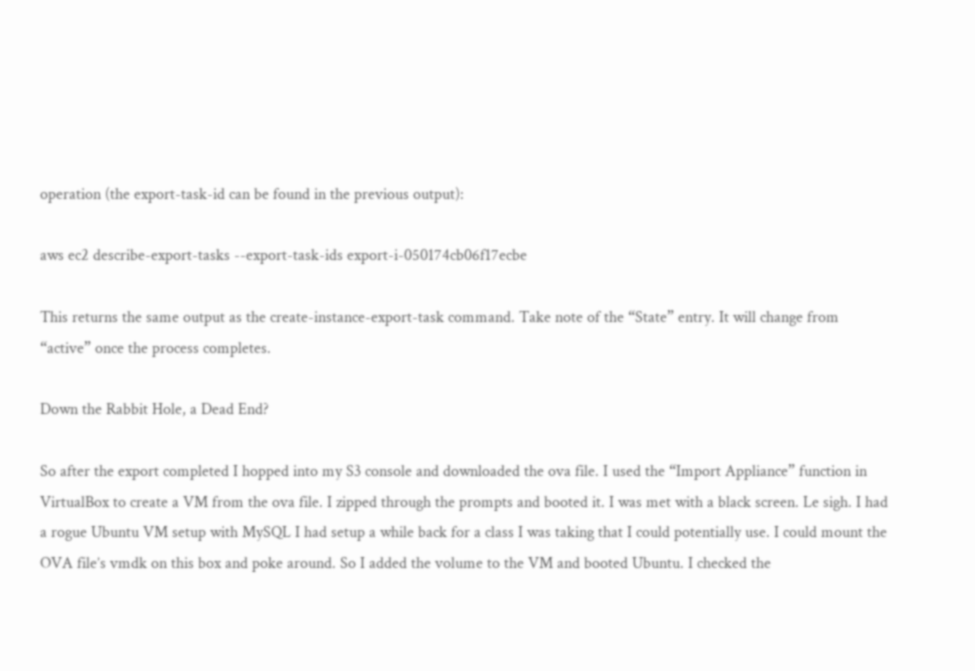operation (the export-task-id can be found in the previous output):

aws ec2 describe-export-tasks --export-task-ids export-i-050174cb06f17ecbe

This returns the same output as the create-instance-export-task command. Take note of the “State” entry. It will change from “active” once the process completes.

Down the Rabbit Hole, a Dead End?

So after the export completed I hopped into my S3 console and downloaded the ova file. I used the “Import Appliance” function in VirtualBox to create a VM from the ova file. I zipped through the prompts and booted it. I was met with a black screen. Le sigh. I had a rogue Ubuntu VM setup with MySQL I had setup a while back for a class I was taking that I could potentially use. I could mount the OVA file’s vmdk on this box and poke around. So I added the volume to the VM and booted Ubuntu. I checked the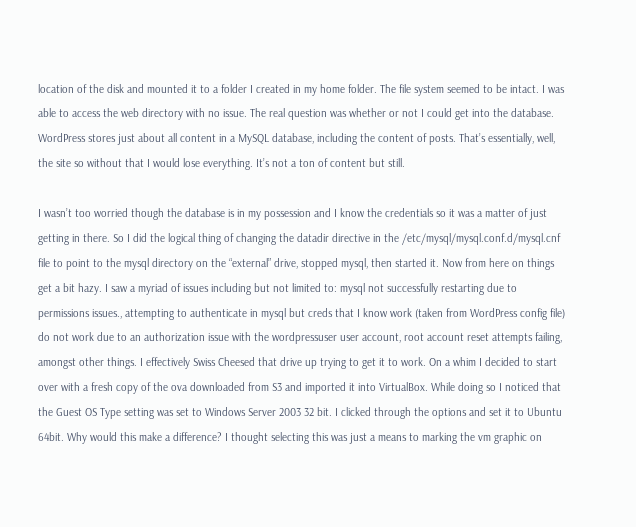location of the disk and mounted it to a folder I created in my home folder. The file system seemed to be intact. I was able to access the web directory with no issue. The real question was whether or not I could get into the database. WordPress stores just about all content in a MySQL database, including the content of posts. That’s essentially, well, the site so without that I would lose everything. It’s not a ton of content but still.

I wasn’t too worried though the database is in my possession and I know the credentials so it was a matter of just getting in there. So I did the logical thing of changing the datadir directive in the /etc/mysql/mysql.conf.d/mysql.cnf file to point to the mysql directory on the “external” drive, stopped mysql, then started it. Now from here on things get a bit hazy. I saw a myriad of issues including but not limited to: mysql not successfully restarting due to permissions issues., attempting to authenticate in mysql but creds that I know work (taken from WordPress config file) do not work due to an authorization issue with the wordpressuser user account, root account reset attempts failing, amongst other things. I effectively Swiss Cheesed that drive up trying to get it to work. On a whim I decided to start over with a fresh copy of the ova downloaded from S3 and imported it into VirtualBox. While doing so I noticed that the Guest OS Type setting was set to Windows Server 2003 32 bit. I clicked through the options and set it to Ubuntu 64bit. Why would this make a difference? I thought selecting this was just a means to marking the vm graphic on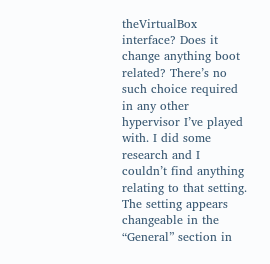theVirtualBox interface? Does it change anything boot related? There’s no such choice required in any other hypervisor I’ve played with. I did some research and I couldn’t find anything relating to that setting. The setting appears changeable in the “General” section in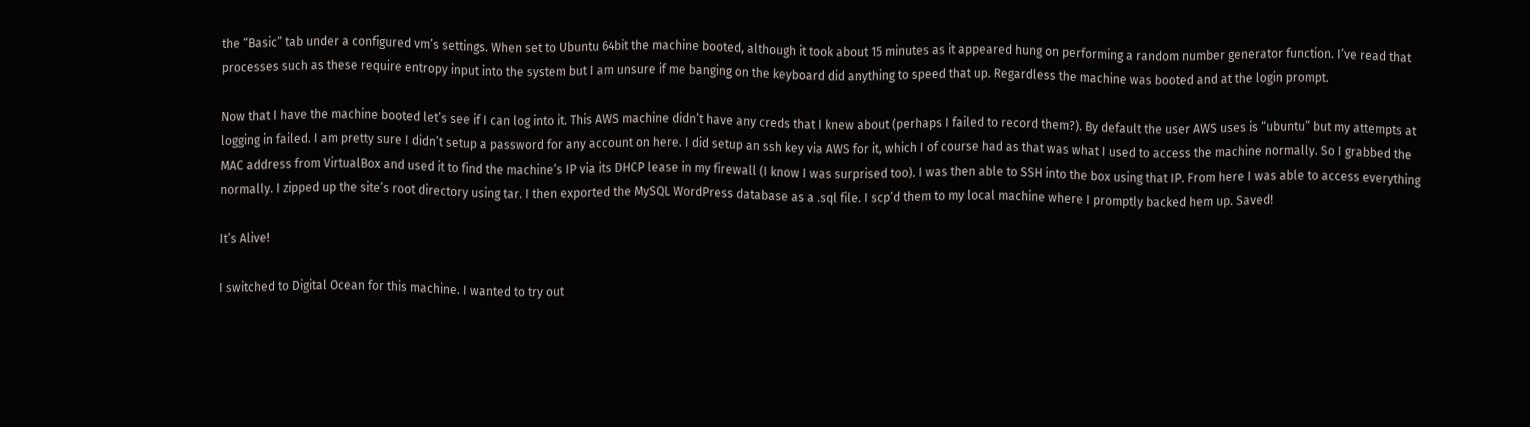the “Basic” tab under a configured vm’s settings. When set to Ubuntu 64bit the machine booted, although it took about 15 minutes as it appeared hung on performing a random number generator function. I’ve read that processes such as these require entropy input into the system but I am unsure if me banging on the keyboard did anything to speed that up. Regardless the machine was booted and at the login prompt.

Now that I have the machine booted let’s see if I can log into it. This AWS machine didn’t have any creds that I knew about (perhaps I failed to record them?). By default the user AWS uses is “ubuntu” but my attempts at logging in failed. I am pretty sure I didn’t setup a password for any account on here. I did setup an ssh key via AWS for it, which I of course had as that was what I used to access the machine normally. So I grabbed the MAC address from VirtualBox and used it to find the machine’s IP via its DHCP lease in my firewall (I know I was surprised too). I was then able to SSH into the box using that IP. From here I was able to access everything normally. I zipped up the site’s root directory using tar. I then exported the MySQL WordPress database as a .sql file. I scp’d them to my local machine where I promptly backed hem up. Saved!

It’s Alive!

I switched to Digital Ocean for this machine. I wanted to try out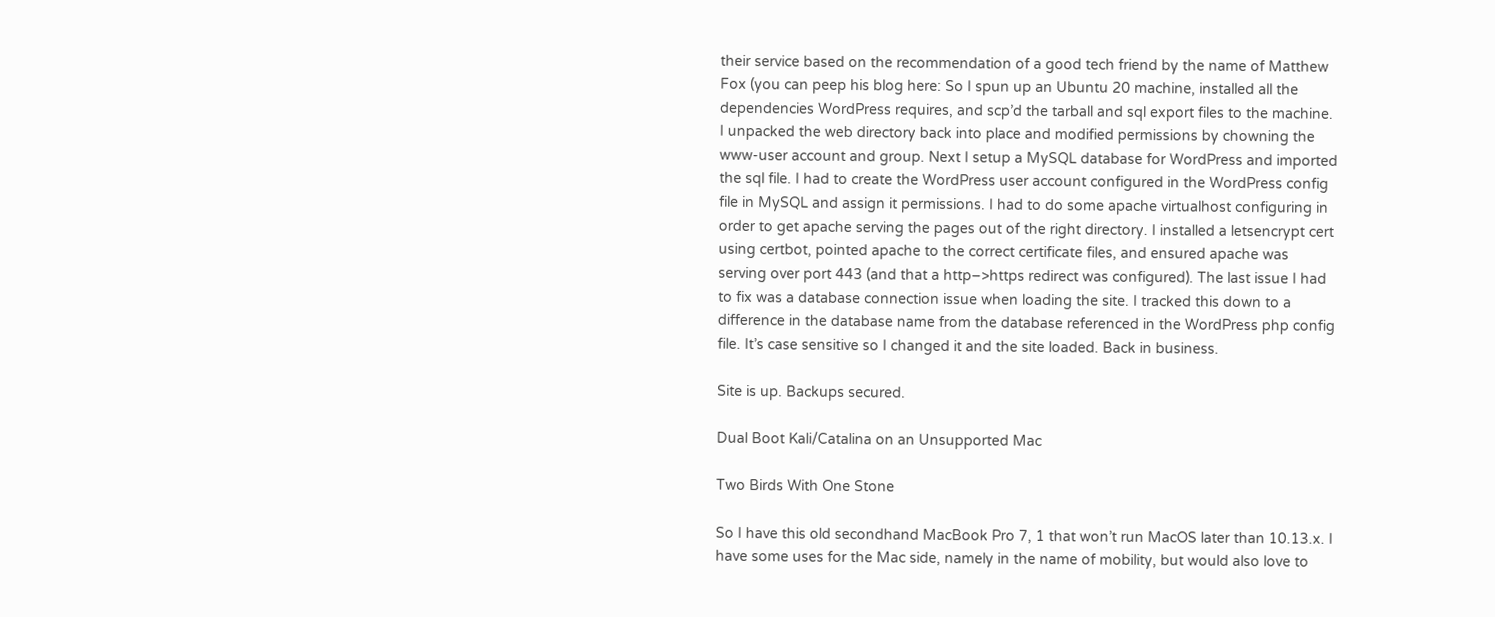their service based on the recommendation of a good tech friend by the name of Matthew Fox (you can peep his blog here: So I spun up an Ubuntu 20 machine, installed all the dependencies WordPress requires, and scp’d the tarball and sql export files to the machine. I unpacked the web directory back into place and modified permissions by chowning the www-user account and group. Next I setup a MySQL database for WordPress and imported the sql file. I had to create the WordPress user account configured in the WordPress config file in MySQL and assign it permissions. I had to do some apache virtualhost configuring in order to get apache serving the pages out of the right directory. I installed a letsencrypt cert using certbot, pointed apache to the correct certificate files, and ensured apache was serving over port 443 (and that a http–>https redirect was configured). The last issue I had to fix was a database connection issue when loading the site. I tracked this down to a difference in the database name from the database referenced in the WordPress php config file. It’s case sensitive so I changed it and the site loaded. Back in business.

Site is up. Backups secured.

Dual Boot Kali/Catalina on an Unsupported Mac

Two Birds With One Stone

So I have this old secondhand MacBook Pro 7, 1 that won’t run MacOS later than 10.13.x. I have some uses for the Mac side, namely in the name of mobility, but would also love to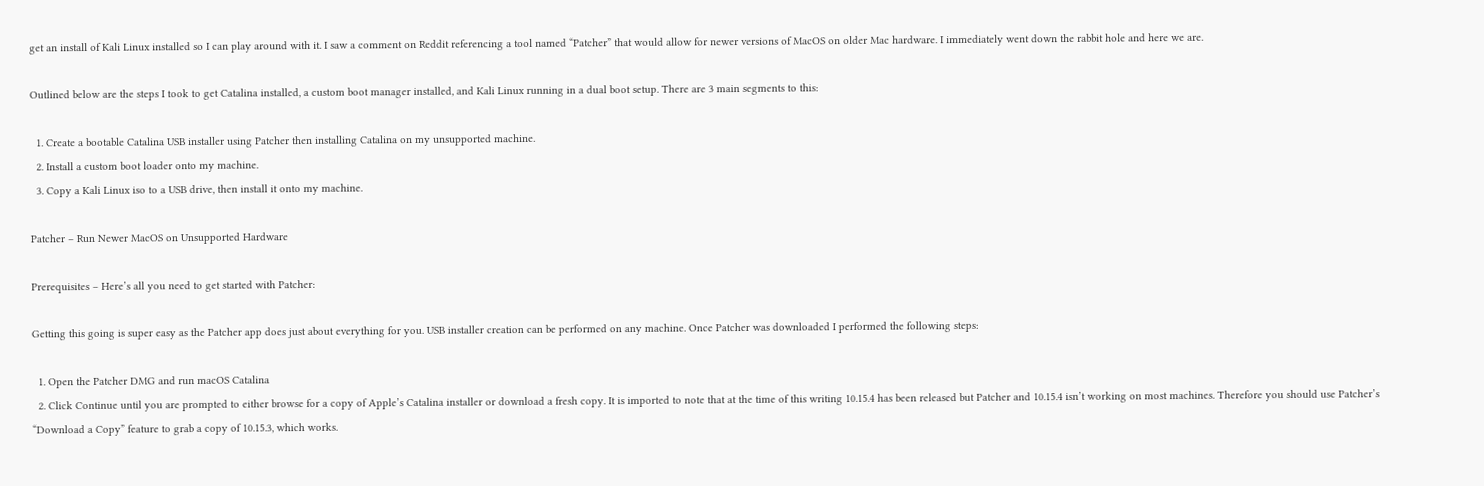get an install of Kali Linux installed so I can play around with it. I saw a comment on Reddit referencing a tool named “Patcher” that would allow for newer versions of MacOS on older Mac hardware. I immediately went down the rabbit hole and here we are.

Outlined below are the steps I took to get Catalina installed, a custom boot manager installed, and Kali Linux running in a dual boot setup. There are 3 main segments to this:

  1. Create a bootable Catalina USB installer using Patcher then installing Catalina on my unsupported machine.
  2. Install a custom boot loader onto my machine.
  3. Copy a Kali Linux iso to a USB drive, then install it onto my machine.

Patcher – Run Newer MacOS on Unsupported Hardware

Prerequisites – Here’s all you need to get started with Patcher:

Getting this going is super easy as the Patcher app does just about everything for you. USB installer creation can be performed on any machine. Once Patcher was downloaded I performed the following steps:

  1. Open the Patcher DMG and run macOS Catalina
  2. Click Continue until you are prompted to either browse for a copy of Apple’s Catalina installer or download a fresh copy. It is imported to note that at the time of this writing 10.15.4 has been released but Patcher and 10.15.4 isn’t working on most machines. Therefore you should use Patcher’s “Download a Copy” feature to grab a copy of 10.15.3, which works.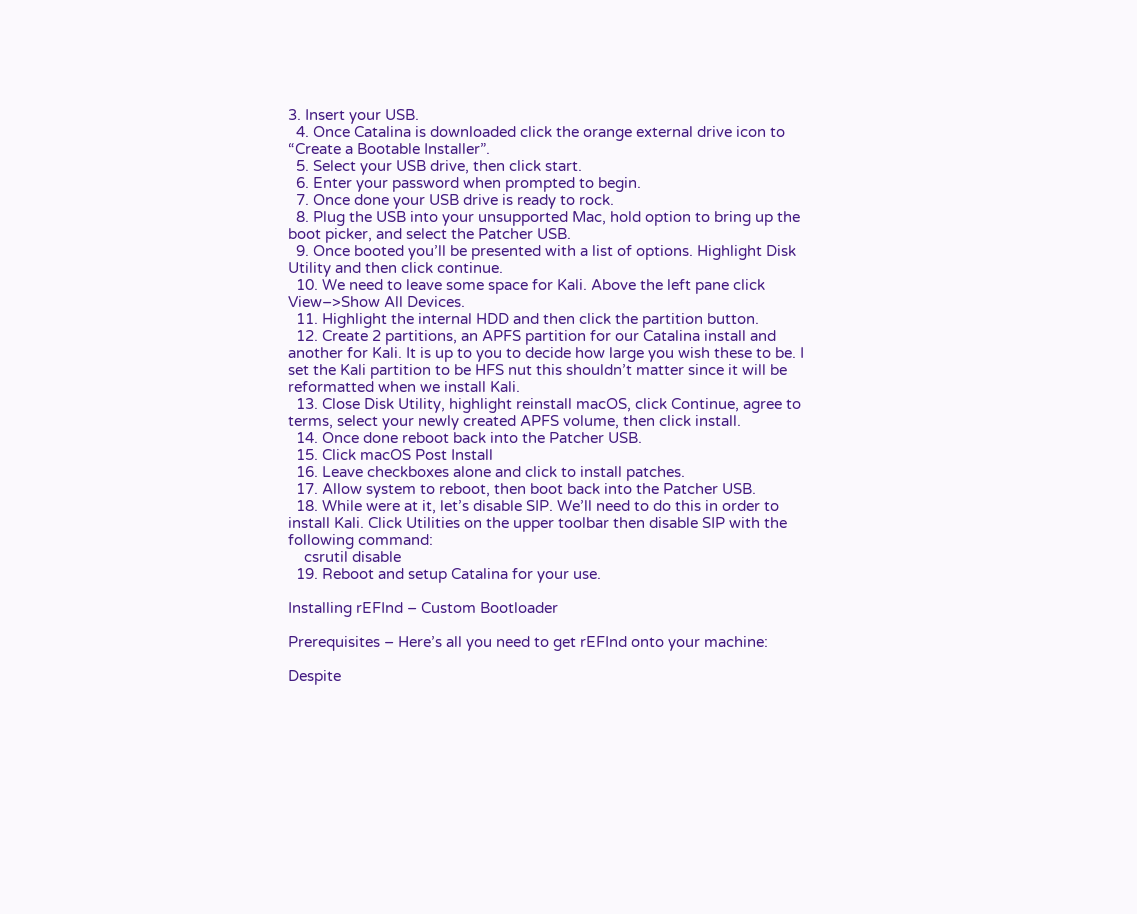3. Insert your USB.
  4. Once Catalina is downloaded click the orange external drive icon to “Create a Bootable Installer”.
  5. Select your USB drive, then click start.
  6. Enter your password when prompted to begin.
  7. Once done your USB drive is ready to rock.
  8. Plug the USB into your unsupported Mac, hold option to bring up the boot picker, and select the Patcher USB.
  9. Once booted you’ll be presented with a list of options. Highlight Disk Utility and then click continue.
  10. We need to leave some space for Kali. Above the left pane click View–>Show All Devices.
  11. Highlight the internal HDD and then click the partition button.
  12. Create 2 partitions, an APFS partition for our Catalina install and another for Kali. It is up to you to decide how large you wish these to be. I set the Kali partition to be HFS nut this shouldn’t matter since it will be reformatted when we install Kali.
  13. Close Disk Utility, highlight reinstall macOS, click Continue, agree to terms, select your newly created APFS volume, then click install.
  14. Once done reboot back into the Patcher USB.
  15. Click macOS Post Install
  16. Leave checkboxes alone and click to install patches.
  17. Allow system to reboot, then boot back into the Patcher USB.
  18. While were at it, let’s disable SIP. We’ll need to do this in order to install Kali. Click Utilities on the upper toolbar then disable SIP with the following command:
    csrutil disable
  19. Reboot and setup Catalina for your use.

Installing rEFInd – Custom Bootloader

Prerequisites – Here’s all you need to get rEFInd onto your machine:

Despite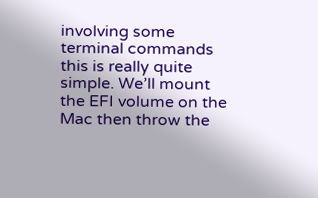involving some terminal commands this is really quite simple. We’ll mount the EFI volume on the Mac then throw the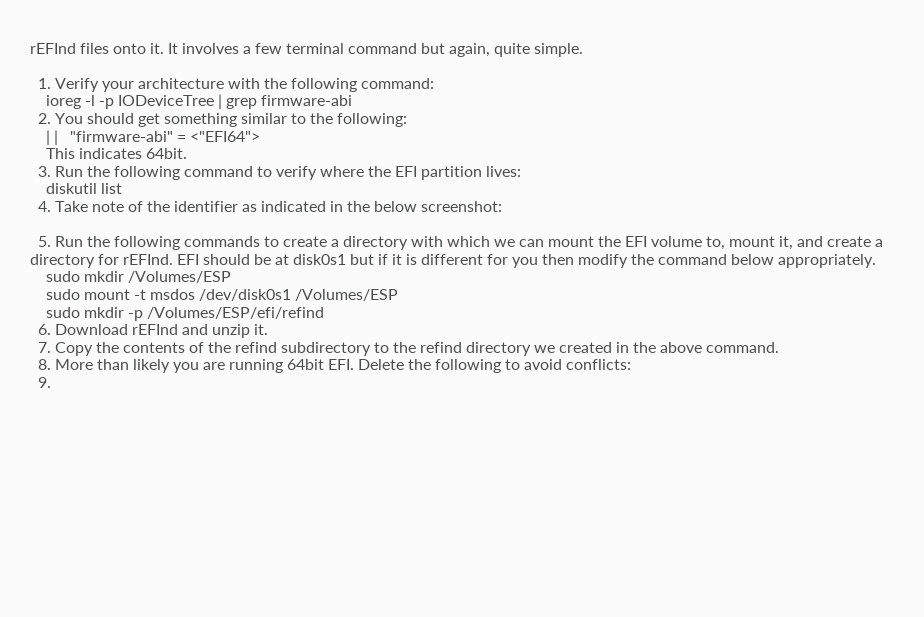rEFInd files onto it. It involves a few terminal command but again, quite simple.

  1. Verify your architecture with the following command:
    ioreg -l -p IODeviceTree | grep firmware-abi
  2. You should get something similar to the following:
    | |   "firmware-abi" = <"EFI64">
    This indicates 64bit.
  3. Run the following command to verify where the EFI partition lives:
    diskutil list
  4. Take note of the identifier as indicated in the below screenshot:

  5. Run the following commands to create a directory with which we can mount the EFI volume to, mount it, and create a directory for rEFInd. EFI should be at disk0s1 but if it is different for you then modify the command below appropriately.
    sudo mkdir /Volumes/ESP
    sudo mount -t msdos /dev/disk0s1 /Volumes/ESP
    sudo mkdir -p /Volumes/ESP/efi/refind
  6. Download rEFInd and unzip it.
  7. Copy the contents of the refind subdirectory to the refind directory we created in the above command.
  8. More than likely you are running 64bit EFI. Delete the following to avoid conflicts:
  9.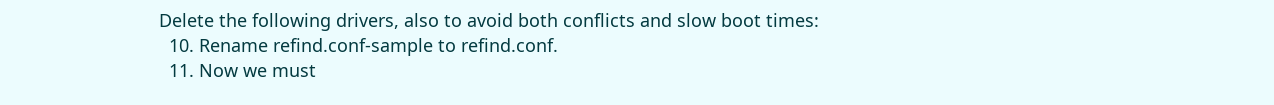Delete the following drivers, also to avoid both conflicts and slow boot times:
  10. Rename refind.conf-sample to refind.conf.
  11. Now we must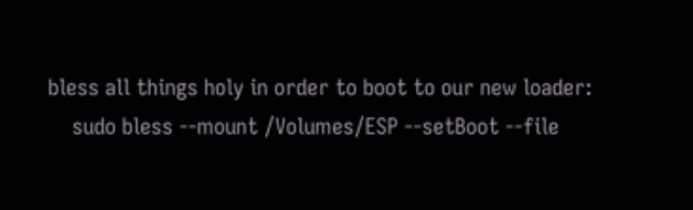bless all things holy in order to boot to our new loader:
    sudo bless --mount /Volumes/ESP --setBoot --file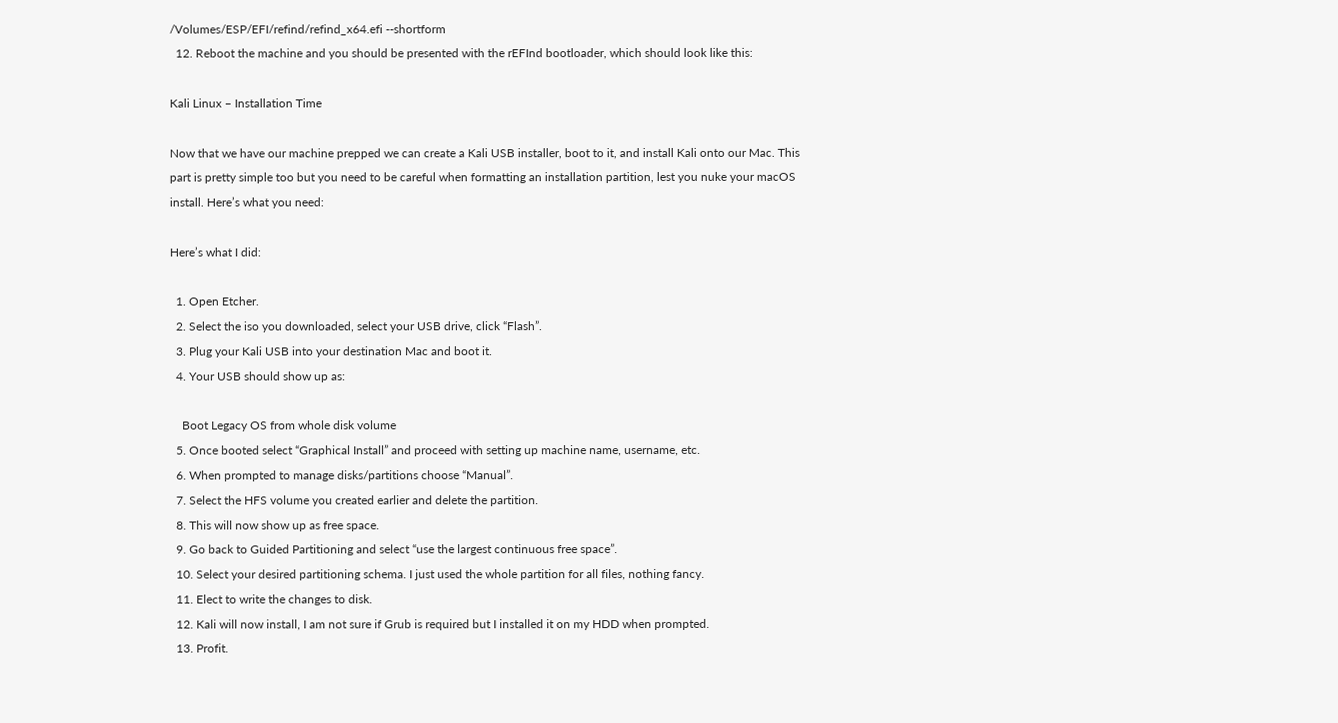/Volumes/ESP/EFI/refind/refind_x64.efi --shortform
  12. Reboot the machine and you should be presented with the rEFInd bootloader, which should look like this:

Kali Linux – Installation Time

Now that we have our machine prepped we can create a Kali USB installer, boot to it, and install Kali onto our Mac. This part is pretty simple too but you need to be careful when formatting an installation partition, lest you nuke your macOS install. Here’s what you need:

Here’s what I did:

  1. Open Etcher.
  2. Select the iso you downloaded, select your USB drive, click “Flash”.
  3. Plug your Kali USB into your destination Mac and boot it.
  4. Your USB should show up as:

    Boot Legacy OS from whole disk volume
  5. Once booted select “Graphical Install” and proceed with setting up machine name, username, etc.
  6. When prompted to manage disks/partitions choose “Manual”.
  7. Select the HFS volume you created earlier and delete the partition.
  8. This will now show up as free space.
  9. Go back to Guided Partitioning and select “use the largest continuous free space”.
  10. Select your desired partitioning schema. I just used the whole partition for all files, nothing fancy.
  11. Elect to write the changes to disk.
  12. Kali will now install, I am not sure if Grub is required but I installed it on my HDD when prompted.
  13. Profit.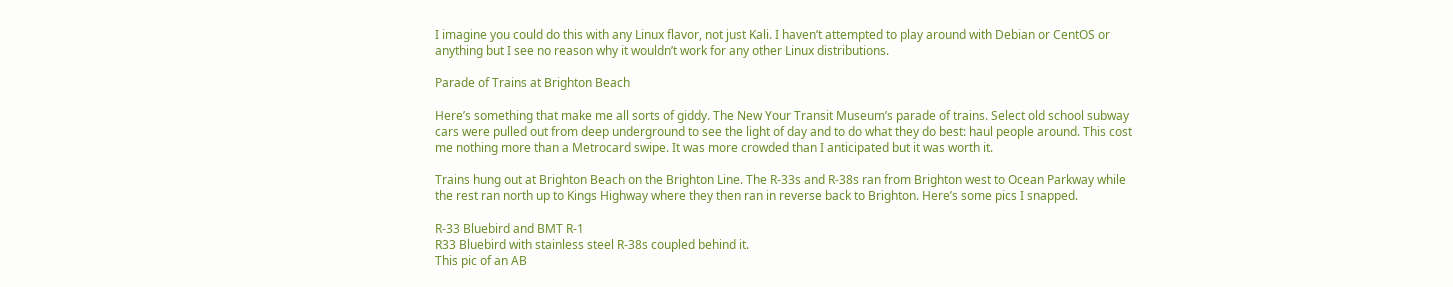I imagine you could do this with any Linux flavor, not just Kali. I haven’t attempted to play around with Debian or CentOS or anything but I see no reason why it wouldn’t work for any other Linux distributions.

Parade of Trains at Brighton Beach

Here’s something that make me all sorts of giddy. The New Your Transit Museum’s parade of trains. Select old school subway cars were pulled out from deep underground to see the light of day and to do what they do best: haul people around. This cost me nothing more than a Metrocard swipe. It was more crowded than I anticipated but it was worth it.

Trains hung out at Brighton Beach on the Brighton Line. The R-33s and R-38s ran from Brighton west to Ocean Parkway while the rest ran north up to Kings Highway where they then ran in reverse back to Brighton. Here’s some pics I snapped.

R-33 Bluebird and BMT R-1
R33 Bluebird with stainless steel R-38s coupled behind it.
This pic of an AB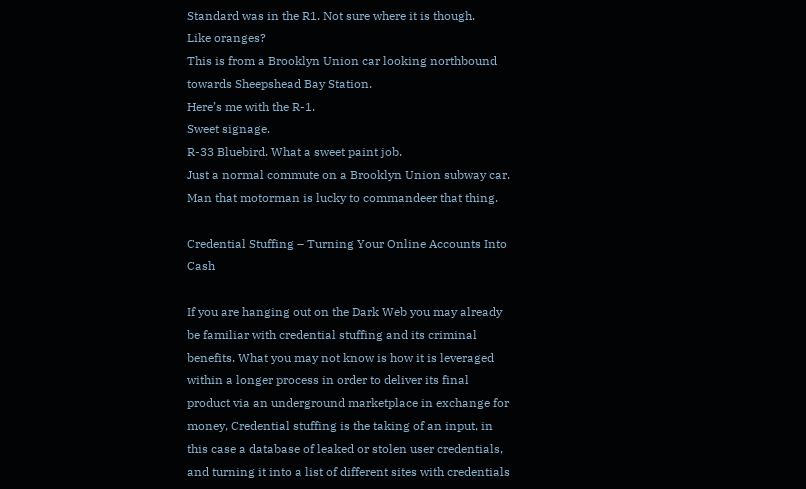Standard was in the R1. Not sure where it is though.
Like oranges?
This is from a Brooklyn Union car looking northbound towards Sheepshead Bay Station.
Here’s me with the R-1.
Sweet signage.
R-33 Bluebird. What a sweet paint job.
Just a normal commute on a Brooklyn Union subway car.
Man that motorman is lucky to commandeer that thing.

Credential Stuffing – Turning Your Online Accounts Into Cash

If you are hanging out on the Dark Web you may already be familiar with credential stuffing and its criminal benefits. What you may not know is how it is leveraged within a longer process in order to deliver its final product via an underground marketplace in exchange for money, Credential stuffing is the taking of an input, in this case a database of leaked or stolen user credentials, and turning it into a list of different sites with credentials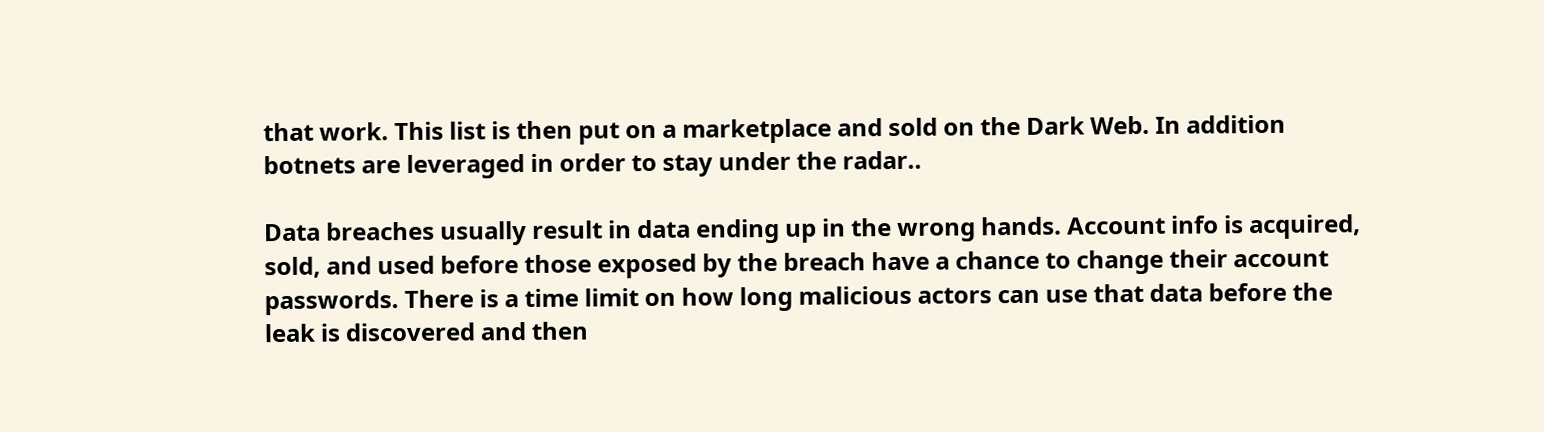that work. This list is then put on a marketplace and sold on the Dark Web. In addition botnets are leveraged in order to stay under the radar..

Data breaches usually result in data ending up in the wrong hands. Account info is acquired, sold, and used before those exposed by the breach have a chance to change their account passwords. There is a time limit on how long malicious actors can use that data before the leak is discovered and then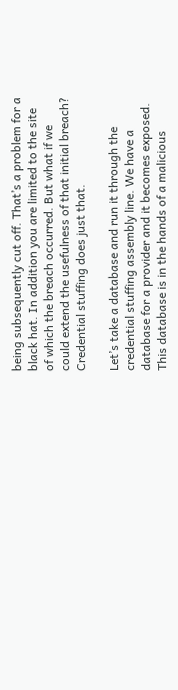being subsequently cut off. That’s a problem for a black hat. In addition you are limited to the site of which the breach occurred. But what if we could extend the usefulness of that initial breach? Credential stuffing does just that.

Let’s take a database and run it through the credential stuffing assembly line. We have a database for a provider and it becomes exposed. This database is in the hands of a malicious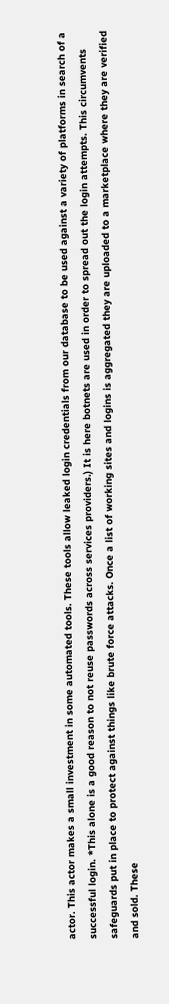actor. This actor makes a small investment in some automated tools. These tools allow leaked login credentials from our database to be used against a variety of platforms in search of a successful login. *This alone is a good reason to not reuse passwords across services providers.) It is here botnets are used in order to spread out the login attempts. This circumvents safeguards put in place to protect against things like brute force attacks. Once a list of working sites and logins is aggregated they are uploaded to a marketplace where they are verified and sold. These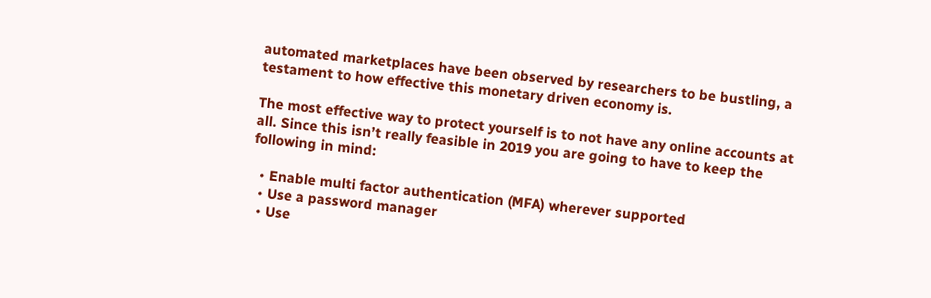automated marketplaces have been observed by researchers to be bustling, a testament to how effective this monetary driven economy is.

The most effective way to protect yourself is to not have any online accounts at all. Since this isn’t really feasible in 2019 you are going to have to keep the following in mind:

  • Enable multi factor authentication (MFA) wherever supported
  • Use a password manager
  • Use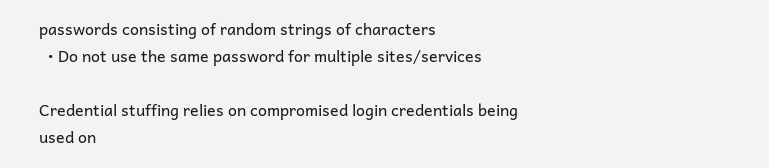passwords consisting of random strings of characters
  • Do not use the same password for multiple sites/services

Credential stuffing relies on compromised login credentials being used on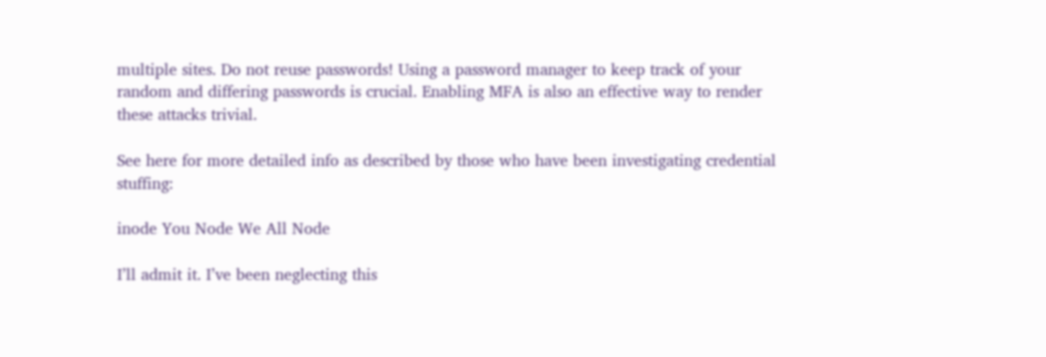multiple sites. Do not reuse passwords! Using a password manager to keep track of your random and differing passwords is crucial. Enabling MFA is also an effective way to render these attacks trivial.

See here for more detailed info as described by those who have been investigating credential stuffing:

inode You Node We All Node

I’ll admit it. I’ve been neglecting this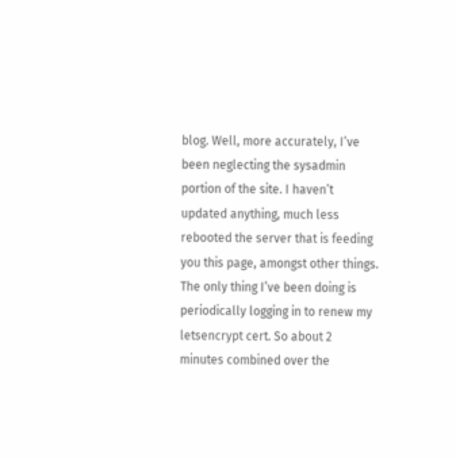blog. Well, more accurately, I’ve been neglecting the sysadmin portion of the site. I haven’t updated anything, much less rebooted the server that is feeding you this page, amongst other things. The only thing I’ve been doing is periodically logging in to renew my letsencrypt cert. So about 2 minutes combined over the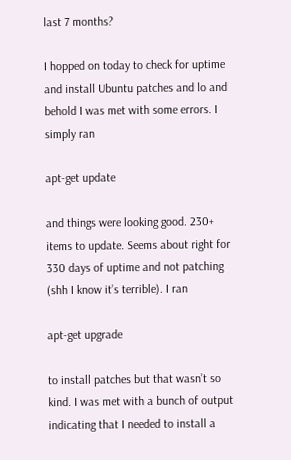last 7 months?

I hopped on today to check for uptime and install Ubuntu patches and lo and behold I was met with some errors. I simply ran

apt-get update

and things were looking good. 230+ items to update. Seems about right for 330 days of uptime and not patching (shh I know it’s terrible). I ran

apt-get upgrade

to install patches but that wasn’t so kind. I was met with a bunch of output indicating that I needed to install a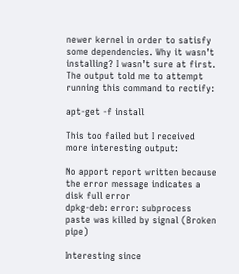newer kernel in order to satisfy some dependencies. Why it wasn’t installing? I wasn’t sure at first. The output told me to attempt running this command to rectify:

apt-get -f install

This too failed but I received more interesting output:

No apport report written because the error message indicates a disk full error
dpkg-deb: error: subprocess paste was killed by signal (Broken pipe)

Interesting since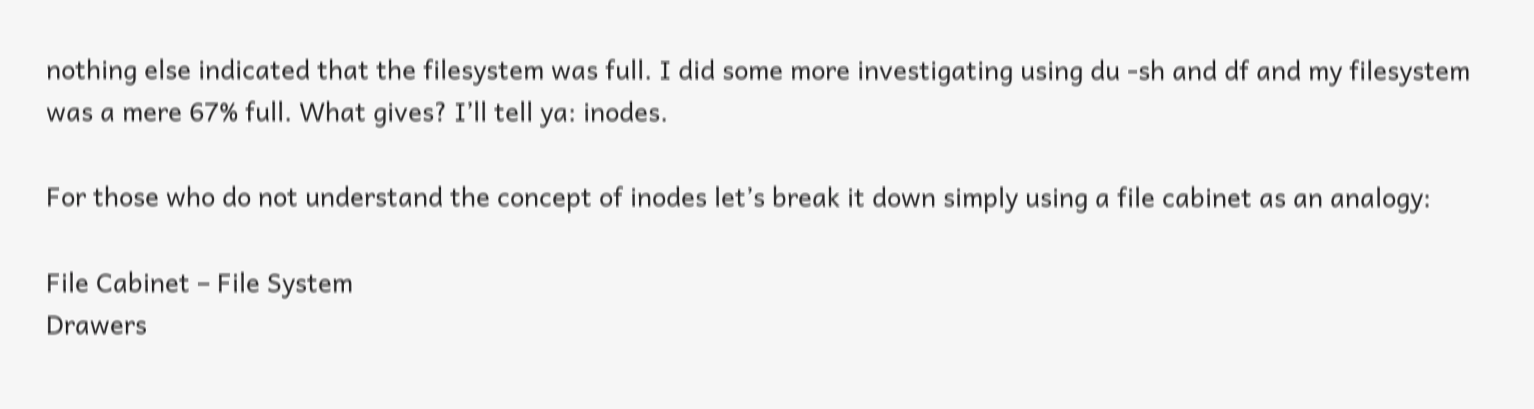nothing else indicated that the filesystem was full. I did some more investigating using du -sh and df and my filesystem was a mere 67% full. What gives? I’ll tell ya: inodes.

For those who do not understand the concept of inodes let’s break it down simply using a file cabinet as an analogy:

File Cabinet – File System
Drawers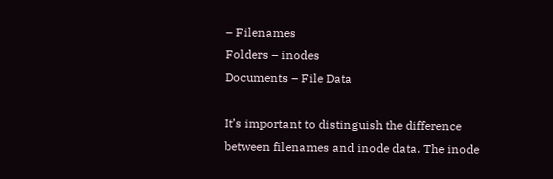– Filenames
Folders – inodes
Documents – File Data

It’s important to distinguish the difference between filenames and inode data. The inode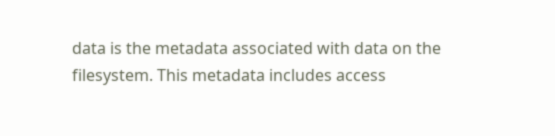data is the metadata associated with data on the filesystem. This metadata includes access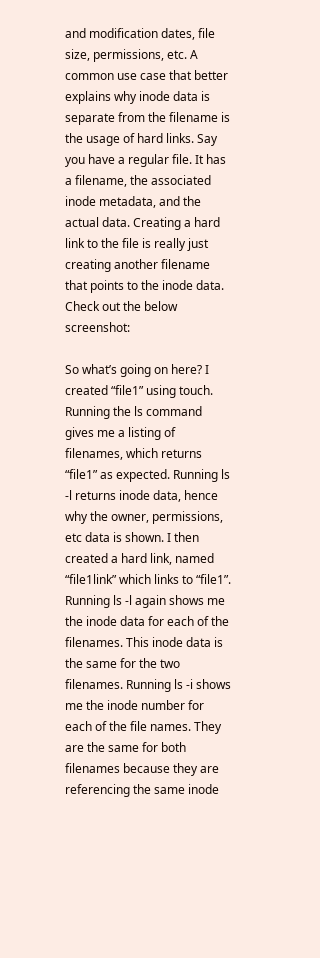and modification dates, file size, permissions, etc. A common use case that better explains why inode data is separate from the filename is the usage of hard links. Say you have a regular file. It has a filename, the associated inode metadata, and the actual data. Creating a hard link to the file is really just creating another filename that points to the inode data. Check out the below screenshot:

So what’s going on here? I created “file1” using touch. Running the ls command gives me a listing of filenames, which returns “file1” as expected. Running ls -l returns inode data, hence why the owner, permissions, etc data is shown. I then created a hard link, named “file1link” which links to “file1”. Running ls -l again shows me the inode data for each of the filenames. This inode data is the same for the two filenames. Running ls -i shows me the inode number for each of the file names. They are the same for both filenames because they are referencing the same inode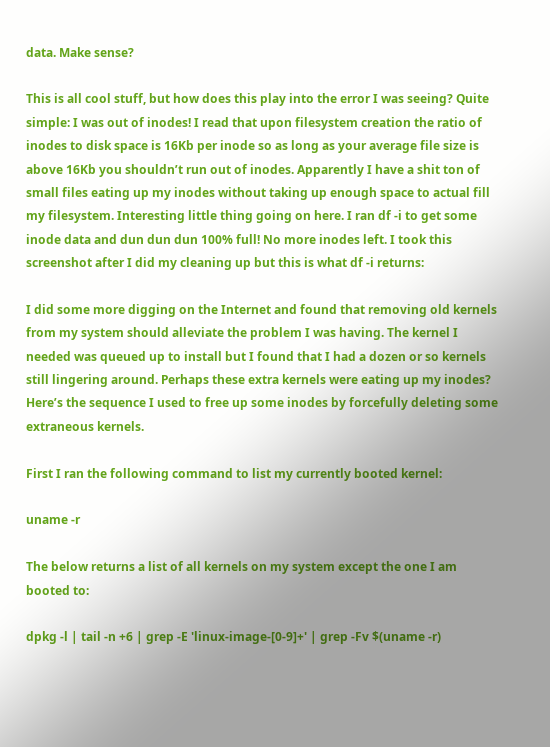data. Make sense?

This is all cool stuff, but how does this play into the error I was seeing? Quite simple: I was out of inodes! I read that upon filesystem creation the ratio of inodes to disk space is 16Kb per inode so as long as your average file size is above 16Kb you shouldn’t run out of inodes. Apparently I have a shit ton of small files eating up my inodes without taking up enough space to actual fill my filesystem. Interesting little thing going on here. I ran df -i to get some inode data and dun dun dun 100% full! No more inodes left. I took this screenshot after I did my cleaning up but this is what df -i returns:

I did some more digging on the Internet and found that removing old kernels from my system should alleviate the problem I was having. The kernel I needed was queued up to install but I found that I had a dozen or so kernels still lingering around. Perhaps these extra kernels were eating up my inodes? Here’s the sequence I used to free up some inodes by forcefully deleting some extraneous kernels.

First I ran the following command to list my currently booted kernel:

uname -r

The below returns a list of all kernels on my system except the one I am booted to:

dpkg -l | tail -n +6 | grep -E 'linux-image-[0-9]+' | grep -Fv $(uname -r)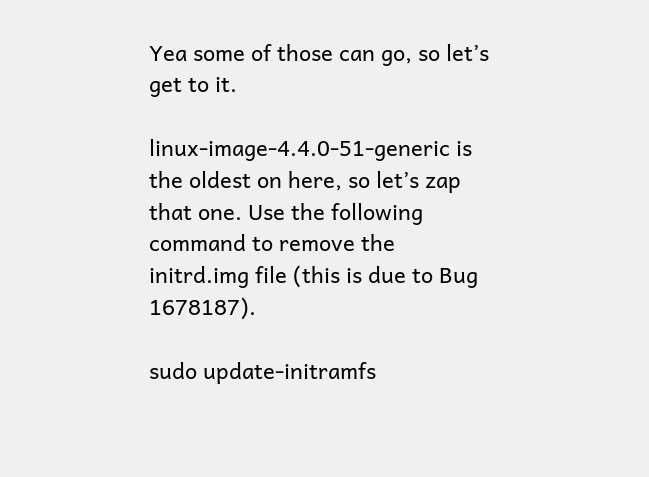Yea some of those can go, so let’s get to it.

linux-image-4.4.0-51-generic is the oldest on here, so let’s zap that one. Use the following command to remove the initrd.img file (this is due to Bug 1678187).

sudo update-initramfs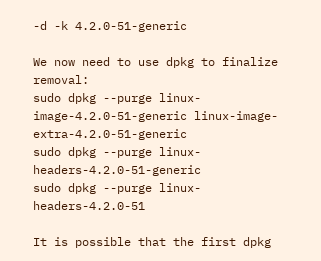-d -k 4.2.0-51-generic

We now need to use dpkg to finalize removal:
sudo dpkg --purge linux-image-4.2.0-51-generic linux-image-extra-4.2.0-51-generic
sudo dpkg --purge linux-headers-4.2.0-51-generic
sudo dpkg --purge linux-headers-4.2.0-51

It is possible that the first dpkg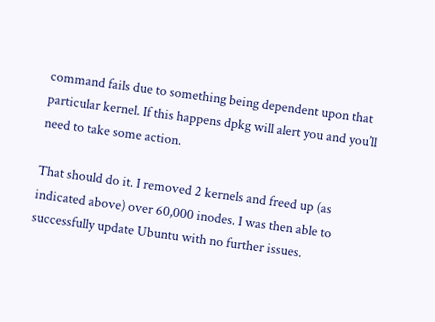command fails due to something being dependent upon that particular kernel. If this happens dpkg will alert you and you’ll need to take some action.

That should do it. I removed 2 kernels and freed up (as indicated above) over 60,000 inodes. I was then able to successfully update Ubuntu with no further issues.